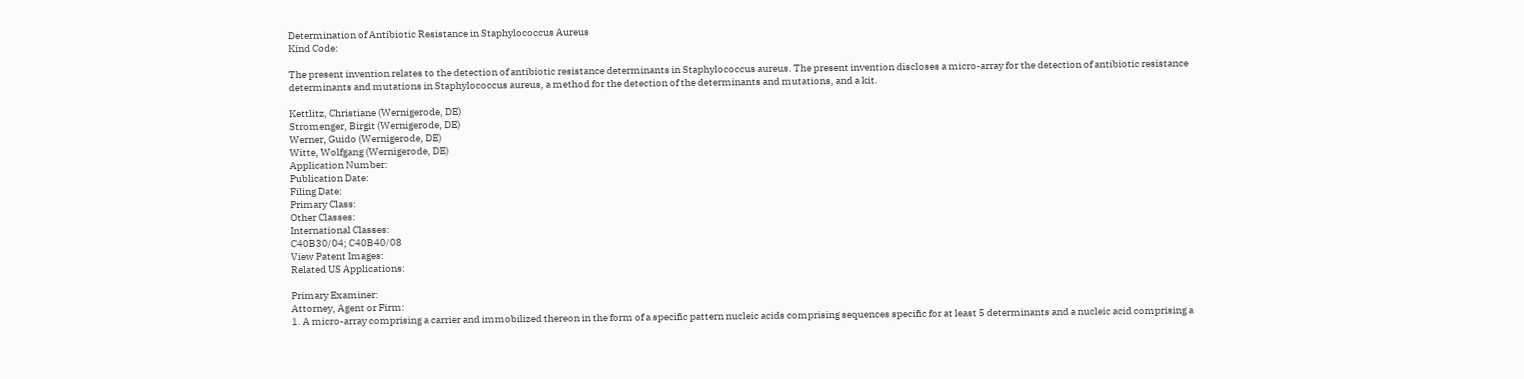Determination of Antibiotic Resistance in Staphylococcus Aureus
Kind Code:

The present invention relates to the detection of antibiotic resistance determinants in Staphylococcus aureus. The present invention discloses a micro-array for the detection of antibiotic resistance determinants and mutations in Staphylococcus aureus, a method for the detection of the determinants and mutations, and a kit.

Kettlitz, Christiane (Wernigerode, DE)
Stromenger, Birgit (Wernigerode, DE)
Werner, Guido (Wernigerode, DE)
Witte, Wolfgang (Wernigerode, DE)
Application Number:
Publication Date:
Filing Date:
Primary Class:
Other Classes:
International Classes:
C40B30/04; C40B40/08
View Patent Images:
Related US Applications:

Primary Examiner:
Attorney, Agent or Firm:
1. A micro-array comprising a carrier and immobilized thereon in the form of a specific pattern nucleic acids comprising sequences specific for at least 5 determinants and a nucleic acid comprising a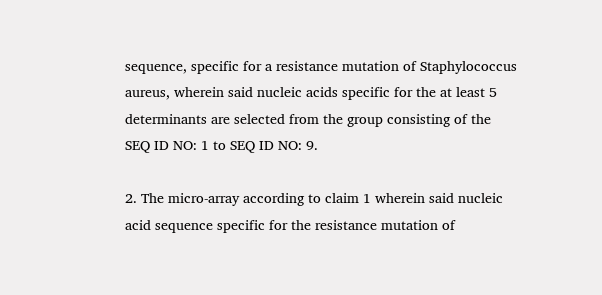sequence, specific for a resistance mutation of Staphylococcus aureus, wherein said nucleic acids specific for the at least 5 determinants are selected from the group consisting of the SEQ ID NO: 1 to SEQ ID NO: 9.

2. The micro-array according to claim 1 wherein said nucleic acid sequence specific for the resistance mutation of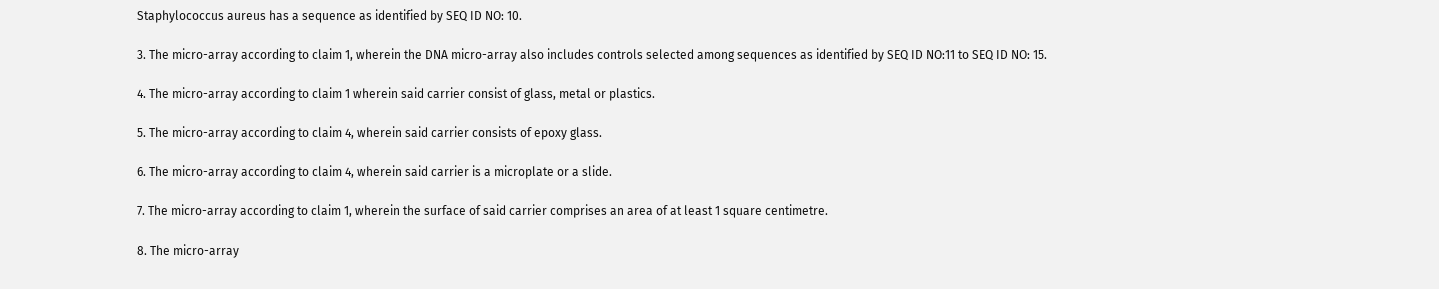Staphylococcus aureus has a sequence as identified by SEQ ID NO: 10.

3. The micro-array according to claim 1, wherein the DNA micro-array also includes controls selected among sequences as identified by SEQ ID NO:11 to SEQ ID NO: 15.

4. The micro-array according to claim 1 wherein said carrier consist of glass, metal or plastics.

5. The micro-array according to claim 4, wherein said carrier consists of epoxy glass.

6. The micro-array according to claim 4, wherein said carrier is a microplate or a slide.

7. The micro-array according to claim 1, wherein the surface of said carrier comprises an area of at least 1 square centimetre.

8. The micro-array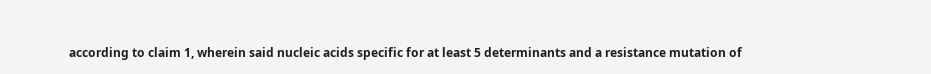according to claim 1, wherein said nucleic acids specific for at least 5 determinants and a resistance mutation of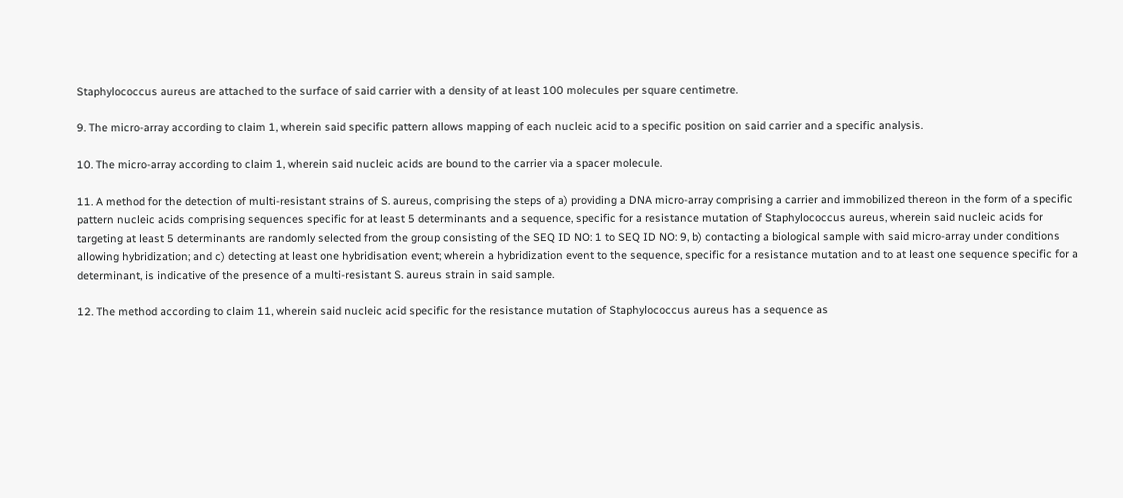Staphylococcus aureus are attached to the surface of said carrier with a density of at least 100 molecules per square centimetre.

9. The micro-array according to claim 1, wherein said specific pattern allows mapping of each nucleic acid to a specific position on said carrier and a specific analysis.

10. The micro-array according to claim 1, wherein said nucleic acids are bound to the carrier via a spacer molecule.

11. A method for the detection of multi-resistant strains of S. aureus, comprising the steps of a) providing a DNA micro-array comprising a carrier and immobilized thereon in the form of a specific pattern nucleic acids comprising sequences specific for at least 5 determinants and a sequence, specific for a resistance mutation of Staphylococcus aureus, wherein said nucleic acids for targeting at least 5 determinants are randomly selected from the group consisting of the SEQ ID NO: 1 to SEQ ID NO: 9, b) contacting a biological sample with said micro-array under conditions allowing hybridization; and c) detecting at least one hybridisation event; wherein a hybridization event to the sequence, specific for a resistance mutation and to at least one sequence specific for a determinant, is indicative of the presence of a multi-resistant S. aureus strain in said sample.

12. The method according to claim 11, wherein said nucleic acid specific for the resistance mutation of Staphylococcus aureus has a sequence as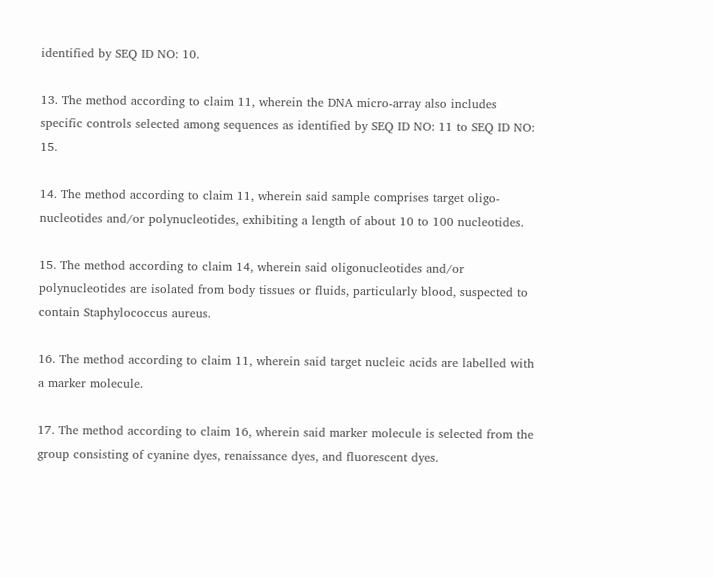identified by SEQ ID NO: 10.

13. The method according to claim 11, wherein the DNA micro-array also includes specific controls selected among sequences as identified by SEQ ID NO: 11 to SEQ ID NO: 15.

14. The method according to claim 11, wherein said sample comprises target oligo-nucleotides and/or polynucleotides, exhibiting a length of about 10 to 100 nucleotides.

15. The method according to claim 14, wherein said oligonucleotides and/or polynucleotides are isolated from body tissues or fluids, particularly blood, suspected to contain Staphylococcus aureus.

16. The method according to claim 11, wherein said target nucleic acids are labelled with a marker molecule.

17. The method according to claim 16, wherein said marker molecule is selected from the group consisting of cyanine dyes, renaissance dyes, and fluorescent dyes.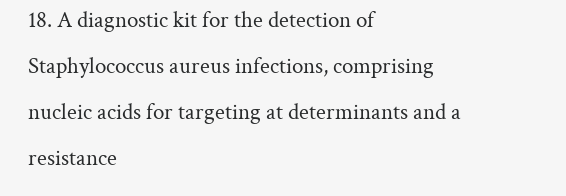18. A diagnostic kit for the detection of Staphylococcus aureus infections, comprising nucleic acids for targeting at determinants and a resistance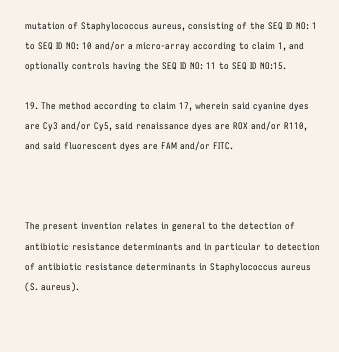mutation of Staphylococcus aureus, consisting of the SEQ ID NO: 1 to SEQ ID NO: 10 and/or a micro-array according to claim 1, and optionally controls having the SEQ ID NO: 11 to SEQ ID NO:15.

19. The method according to claim 17, wherein said cyanine dyes are Cy3 and/or Cy5, said renaissance dyes are ROX and/or R110, and said fluorescent dyes are FAM and/or FITC.



The present invention relates in general to the detection of antibiotic resistance determinants and in particular to detection of antibiotic resistance determinants in Staphylococcus aureus (S. aureus).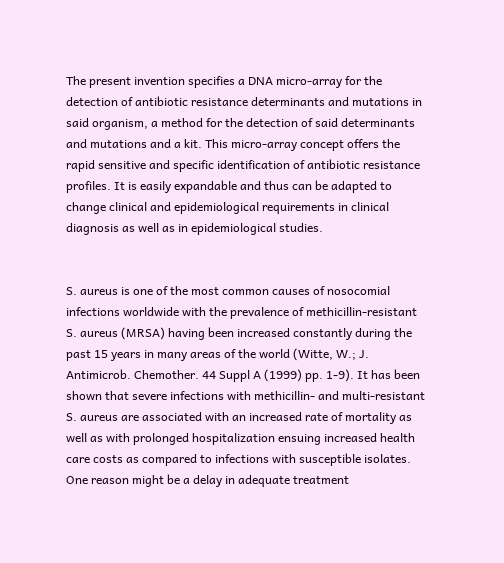The present invention specifies a DNA micro-array for the detection of antibiotic resistance determinants and mutations in said organism, a method for the detection of said determinants and mutations and a kit. This micro-array concept offers the rapid sensitive and specific identification of antibiotic resistance profiles. It is easily expandable and thus can be adapted to change clinical and epidemiological requirements in clinical diagnosis as well as in epidemiological studies.


S. aureus is one of the most common causes of nosocomial infections worldwide with the prevalence of methicillin-resistant S. aureus (MRSA) having been increased constantly during the past 15 years in many areas of the world (Witte, W.; J. Antimicrob. Chemother. 44 Suppl A (1999) pp. 1-9). It has been shown that severe infections with methicillin- and multi-resistant S. aureus are associated with an increased rate of mortality as well as with prolonged hospitalization ensuing increased health care costs as compared to infections with susceptible isolates. One reason might be a delay in adequate treatment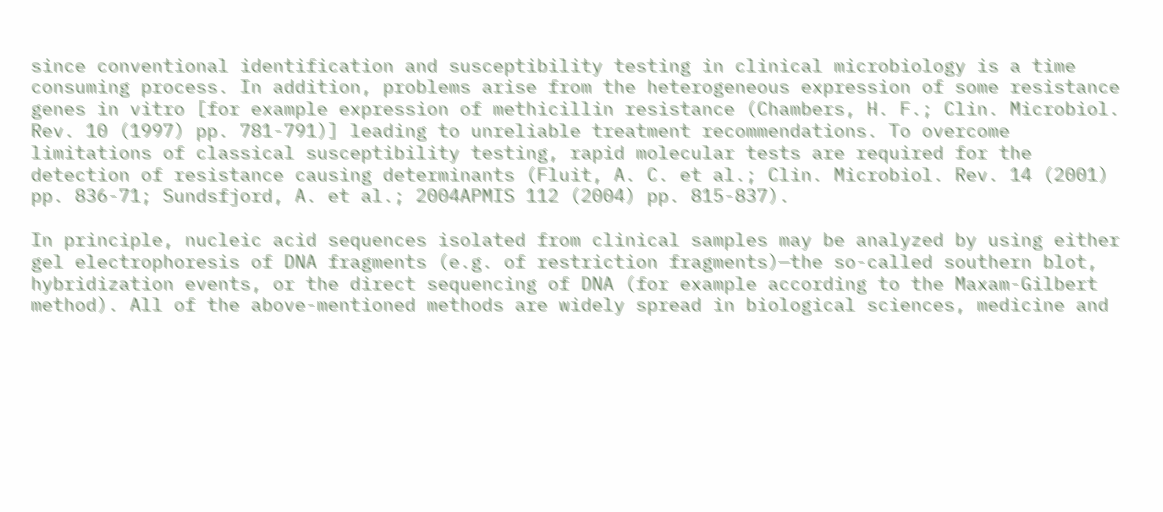since conventional identification and susceptibility testing in clinical microbiology is a time consuming process. In addition, problems arise from the heterogeneous expression of some resistance genes in vitro [for example expression of methicillin resistance (Chambers, H. F.; Clin. Microbiol. Rev. 10 (1997) pp. 781-791)] leading to unreliable treatment recommendations. To overcome limitations of classical susceptibility testing, rapid molecular tests are required for the detection of resistance causing determinants (Fluit, A. C. et al.; Clin. Microbiol. Rev. 14 (2001) pp. 836-71; Sundsfjord, A. et al.; 2004APMIS 112 (2004) pp. 815-837).

In principle, nucleic acid sequences isolated from clinical samples may be analyzed by using either gel electrophoresis of DNA fragments (e.g. of restriction fragments)—the so-called southern blot, hybridization events, or the direct sequencing of DNA (for example according to the Maxam-Gilbert method). All of the above-mentioned methods are widely spread in biological sciences, medicine and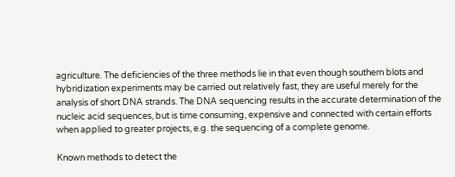agriculture. The deficiencies of the three methods lie in that even though southern blots and hybridization experiments may be carried out relatively fast, they are useful merely for the analysis of short DNA strands. The DNA sequencing results in the accurate determination of the nucleic acid sequences, but is time consuming, expensive and connected with certain efforts when applied to greater projects, e.g. the sequencing of a complete genome.

Known methods to detect the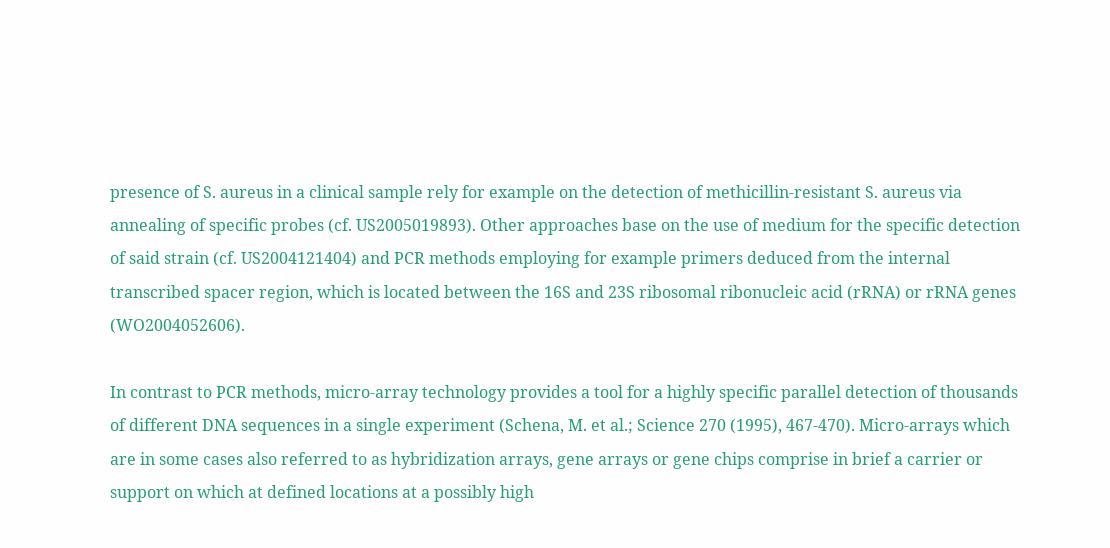presence of S. aureus in a clinical sample rely for example on the detection of methicillin-resistant S. aureus via annealing of specific probes (cf. US2005019893). Other approaches base on the use of medium for the specific detection of said strain (cf. US2004121404) and PCR methods employing for example primers deduced from the internal transcribed spacer region, which is located between the 16S and 23S ribosomal ribonucleic acid (rRNA) or rRNA genes (WO2004052606).

In contrast to PCR methods, micro-array technology provides a tool for a highly specific parallel detection of thousands of different DNA sequences in a single experiment (Schena, M. et al.; Science 270 (1995), 467-470). Micro-arrays which are in some cases also referred to as hybridization arrays, gene arrays or gene chips comprise in brief a carrier or support on which at defined locations at a possibly high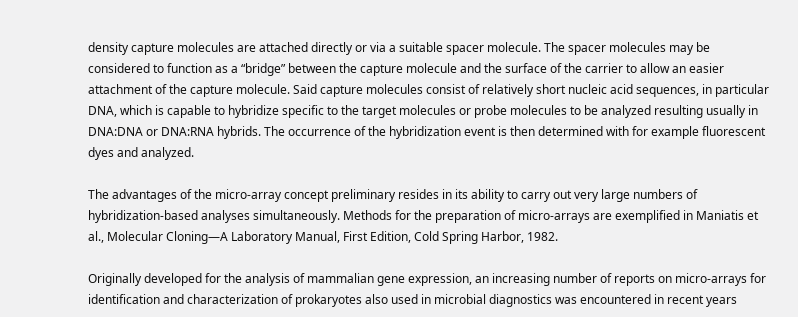density capture molecules are attached directly or via a suitable spacer molecule. The spacer molecules may be considered to function as a “bridge” between the capture molecule and the surface of the carrier to allow an easier attachment of the capture molecule. Said capture molecules consist of relatively short nucleic acid sequences, in particular DNA, which is capable to hybridize specific to the target molecules or probe molecules to be analyzed resulting usually in DNA:DNA or DNA:RNA hybrids. The occurrence of the hybridization event is then determined with for example fluorescent dyes and analyzed.

The advantages of the micro-array concept preliminary resides in its ability to carry out very large numbers of hybridization-based analyses simultaneously. Methods for the preparation of micro-arrays are exemplified in Maniatis et al., Molecular Cloning—A Laboratory Manual, First Edition, Cold Spring Harbor, 1982.

Originally developed for the analysis of mammalian gene expression, an increasing number of reports on micro-arrays for identification and characterization of prokaryotes also used in microbial diagnostics was encountered in recent years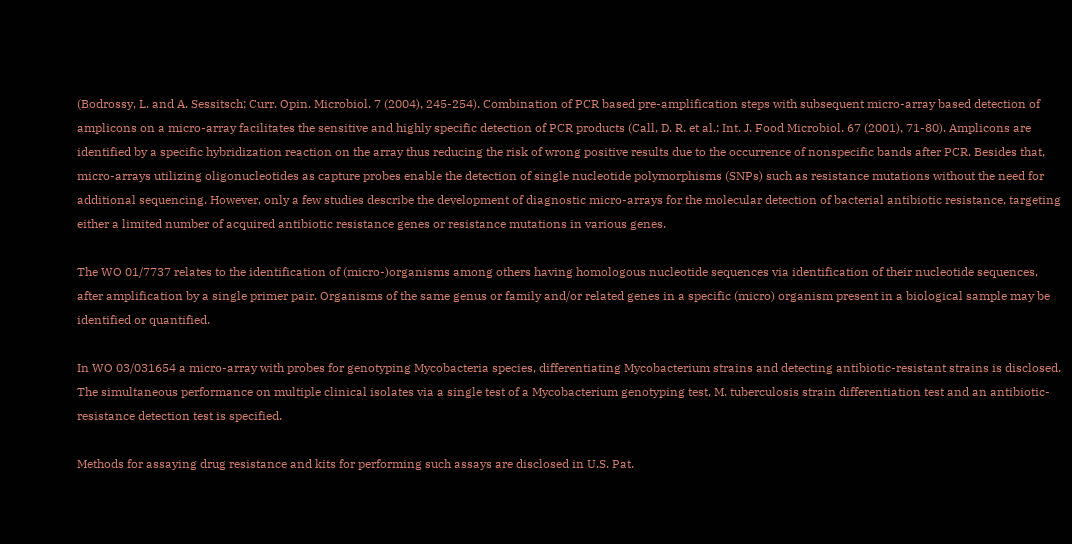(Bodrossy, L. and A. Sessitsch; Curr. Opin. Microbiol. 7 (2004), 245-254). Combination of PCR based pre-amplification steps with subsequent micro-array based detection of amplicons on a micro-array facilitates the sensitive and highly specific detection of PCR products (Call, D. R. et al.; Int. J. Food Microbiol. 67 (2001), 71-80). Amplicons are identified by a specific hybridization reaction on the array thus reducing the risk of wrong positive results due to the occurrence of nonspecific bands after PCR. Besides that, micro-arrays utilizing oligonucleotides as capture probes enable the detection of single nucleotide polymorphisms (SNPs) such as resistance mutations without the need for additional sequencing. However, only a few studies describe the development of diagnostic micro-arrays for the molecular detection of bacterial antibiotic resistance, targeting either a limited number of acquired antibiotic resistance genes or resistance mutations in various genes.

The WO 01/7737 relates to the identification of (micro-)organisms among others having homologous nucleotide sequences via identification of their nucleotide sequences, after amplification by a single primer pair. Organisms of the same genus or family and/or related genes in a specific (micro) organism present in a biological sample may be identified or quantified.

In WO 03/031654 a micro-array with probes for genotyping Mycobacteria species, differentiating Mycobacterium strains and detecting antibiotic-resistant strains is disclosed. The simultaneous performance on multiple clinical isolates via a single test of a Mycobacterium genotyping test, M. tuberculosis strain differentiation test and an antibiotic-resistance detection test is specified.

Methods for assaying drug resistance and kits for performing such assays are disclosed in U.S. Pat.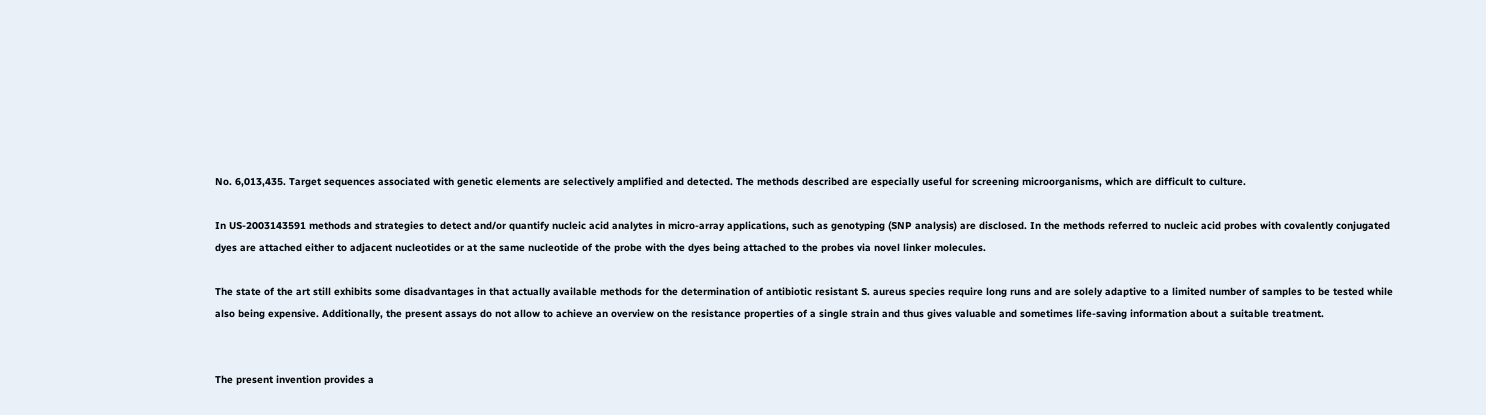No. 6,013,435. Target sequences associated with genetic elements are selectively amplified and detected. The methods described are especially useful for screening microorganisms, which are difficult to culture.

In US-2003143591 methods and strategies to detect and/or quantify nucleic acid analytes in micro-array applications, such as genotyping (SNP analysis) are disclosed. In the methods referred to nucleic acid probes with covalently conjugated dyes are attached either to adjacent nucleotides or at the same nucleotide of the probe with the dyes being attached to the probes via novel linker molecules.

The state of the art still exhibits some disadvantages in that actually available methods for the determination of antibiotic resistant S. aureus species require long runs and are solely adaptive to a limited number of samples to be tested while also being expensive. Additionally, the present assays do not allow to achieve an overview on the resistance properties of a single strain and thus gives valuable and sometimes life-saving information about a suitable treatment.


The present invention provides a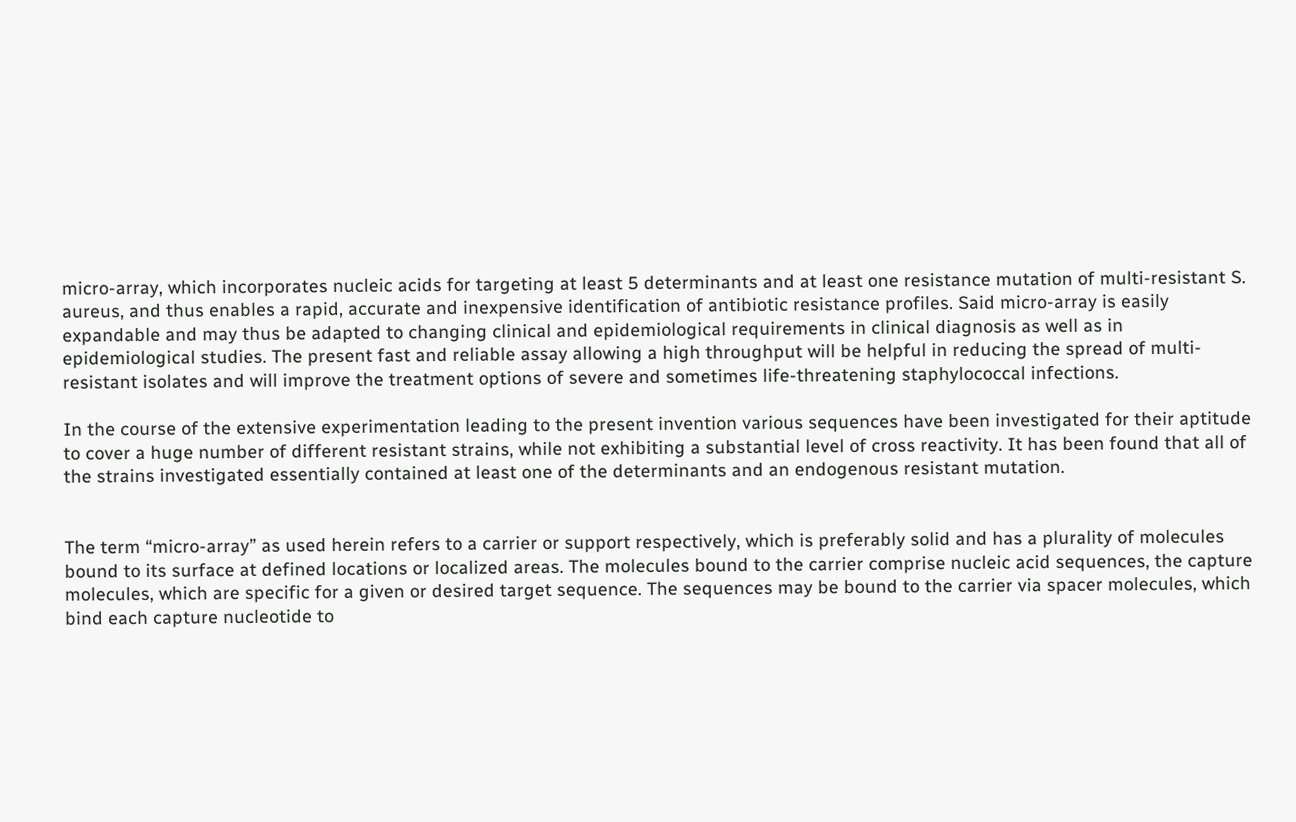micro-array, which incorporates nucleic acids for targeting at least 5 determinants and at least one resistance mutation of multi-resistant S. aureus, and thus enables a rapid, accurate and inexpensive identification of antibiotic resistance profiles. Said micro-array is easily expandable and may thus be adapted to changing clinical and epidemiological requirements in clinical diagnosis as well as in epidemiological studies. The present fast and reliable assay allowing a high throughput will be helpful in reducing the spread of multi-resistant isolates and will improve the treatment options of severe and sometimes life-threatening staphylococcal infections.

In the course of the extensive experimentation leading to the present invention various sequences have been investigated for their aptitude to cover a huge number of different resistant strains, while not exhibiting a substantial level of cross reactivity. It has been found that all of the strains investigated essentially contained at least one of the determinants and an endogenous resistant mutation.


The term “micro-array” as used herein refers to a carrier or support respectively, which is preferably solid and has a plurality of molecules bound to its surface at defined locations or localized areas. The molecules bound to the carrier comprise nucleic acid sequences, the capture molecules, which are specific for a given or desired target sequence. The sequences may be bound to the carrier via spacer molecules, which bind each capture nucleotide to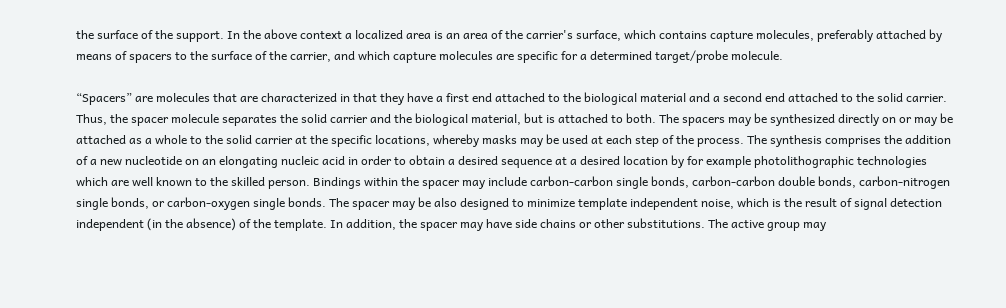the surface of the support. In the above context a localized area is an area of the carrier's surface, which contains capture molecules, preferably attached by means of spacers to the surface of the carrier, and which capture molecules are specific for a determined target/probe molecule.

“Spacers” are molecules that are characterized in that they have a first end attached to the biological material and a second end attached to the solid carrier. Thus, the spacer molecule separates the solid carrier and the biological material, but is attached to both. The spacers may be synthesized directly on or may be attached as a whole to the solid carrier at the specific locations, whereby masks may be used at each step of the process. The synthesis comprises the addition of a new nucleotide on an elongating nucleic acid in order to obtain a desired sequence at a desired location by for example photolithographic technologies which are well known to the skilled person. Bindings within the spacer may include carbon-carbon single bonds, carbon-carbon double bonds, carbon-nitrogen single bonds, or carbon-oxygen single bonds. The spacer may be also designed to minimize template independent noise, which is the result of signal detection independent (in the absence) of the template. In addition, the spacer may have side chains or other substitutions. The active group may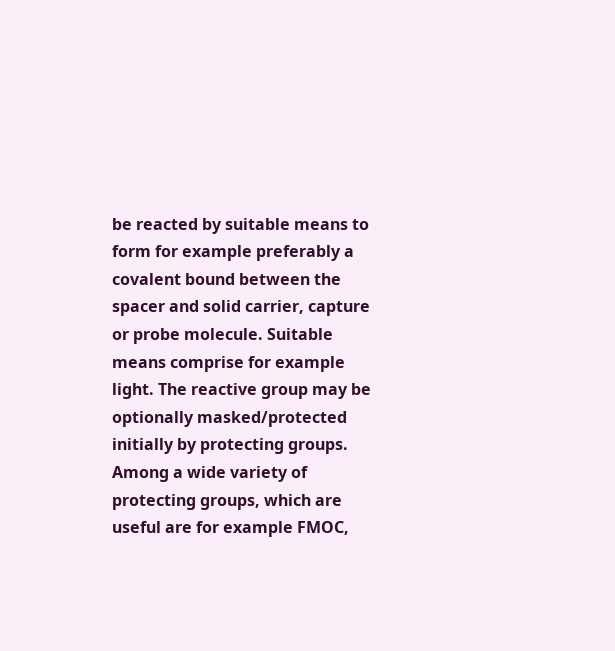be reacted by suitable means to form for example preferably a covalent bound between the spacer and solid carrier, capture or probe molecule. Suitable means comprise for example light. The reactive group may be optionally masked/protected initially by protecting groups. Among a wide variety of protecting groups, which are useful are for example FMOC,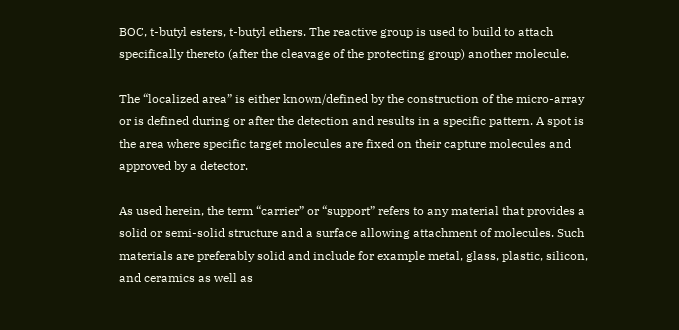BOC, t-butyl esters, t-butyl ethers. The reactive group is used to build to attach specifically thereto (after the cleavage of the protecting group) another molecule.

The “localized area” is either known/defined by the construction of the micro-array or is defined during or after the detection and results in a specific pattern. A spot is the area where specific target molecules are fixed on their capture molecules and approved by a detector.

As used herein, the term “carrier” or “support” refers to any material that provides a solid or semi-solid structure and a surface allowing attachment of molecules. Such materials are preferably solid and include for example metal, glass, plastic, silicon, and ceramics as well as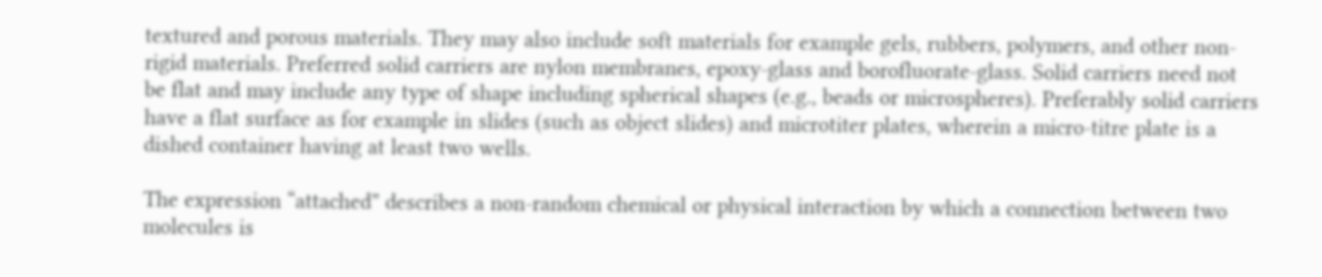textured and porous materials. They may also include soft materials for example gels, rubbers, polymers, and other non-rigid materials. Preferred solid carriers are nylon membranes, epoxy-glass and borofluorate-glass. Solid carriers need not be flat and may include any type of shape including spherical shapes (e.g., beads or microspheres). Preferably solid carriers have a flat surface as for example in slides (such as object slides) and microtiter plates, wherein a micro-titre plate is a dished container having at least two wells.

The expression “attached” describes a non-random chemical or physical interaction by which a connection between two molecules is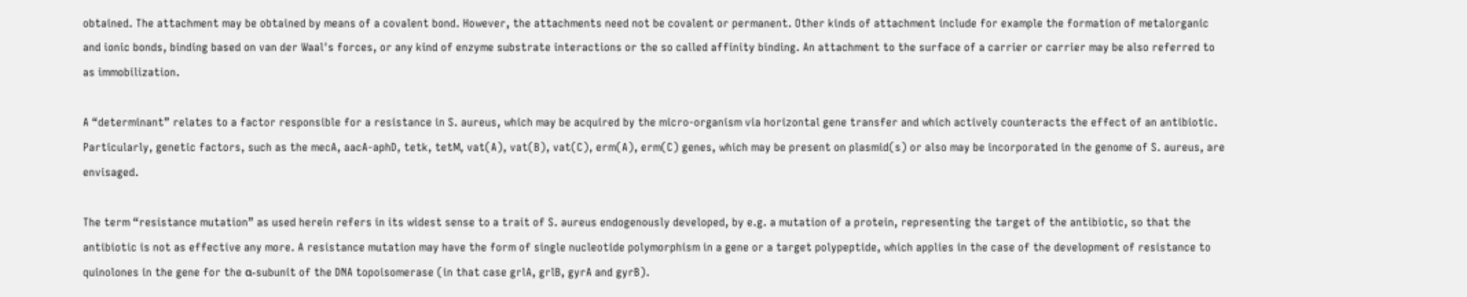obtained. The attachment may be obtained by means of a covalent bond. However, the attachments need not be covalent or permanent. Other kinds of attachment include for example the formation of metalorganic and ionic bonds, binding based on van der Waal's forces, or any kind of enzyme substrate interactions or the so called affinity binding. An attachment to the surface of a carrier or carrier may be also referred to as immobilization.

A “determinant” relates to a factor responsible for a resistance in S. aureus, which may be acquired by the micro-organism via horizontal gene transfer and which actively counteracts the effect of an antibiotic. Particularly, genetic factors, such as the mecA, aacA-aphD, tetk, tetM, vat(A), vat(B), vat(C), erm(A), erm(C) genes, which may be present on plasmid(s) or also may be incorporated in the genome of S. aureus, are envisaged.

The term “resistance mutation” as used herein refers in its widest sense to a trait of S. aureus endogenously developed, by e.g. a mutation of a protein, representing the target of the antibiotic, so that the antibiotic is not as effective any more. A resistance mutation may have the form of single nucleotide polymorphism in a gene or a target polypeptide, which applies in the case of the development of resistance to quinolones in the gene for the α-subunit of the DNA topoisomerase (in that case grlA, grlB, gyrA and gyrB).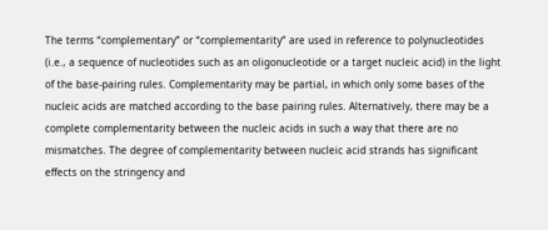The terms “complementary” or “complementarity” are used in reference to polynucleotides (i.e., a sequence of nucleotides such as an oligonucleotide or a target nucleic acid) in the light of the base-pairing rules. Complementarity may be partial, in which only some bases of the nucleic acids are matched according to the base pairing rules. Alternatively, there may be a complete complementarity between the nucleic acids in such a way that there are no mismatches. The degree of complementarity between nucleic acid strands has significant effects on the stringency and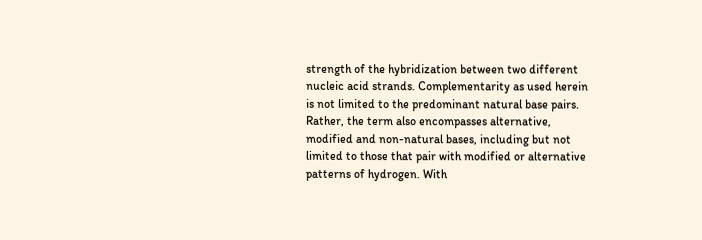strength of the hybridization between two different nucleic acid strands. Complementarity as used herein is not limited to the predominant natural base pairs. Rather, the term also encompasses alternative, modified and non-natural bases, including but not limited to those that pair with modified or alternative patterns of hydrogen. With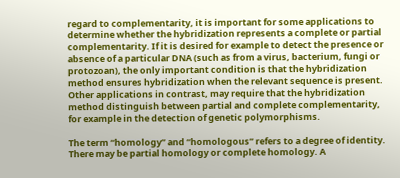regard to complementarity, it is important for some applications to determine whether the hybridization represents a complete or partial complementarity. If it is desired for example to detect the presence or absence of a particular DNA (such as from a virus, bacterium, fungi or protozoan), the only important condition is that the hybridization method ensures hybridization when the relevant sequence is present. Other applications in contrast, may require that the hybridization method distinguish between partial and complete complementarity, for example in the detection of genetic polymorphisms.

The term “homology” and “homologous” refers to a degree of identity. There may be partial homology or complete homology. A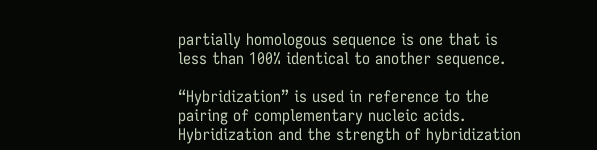partially homologous sequence is one that is less than 100% identical to another sequence.

“Hybridization” is used in reference to the pairing of complementary nucleic acids. Hybridization and the strength of hybridization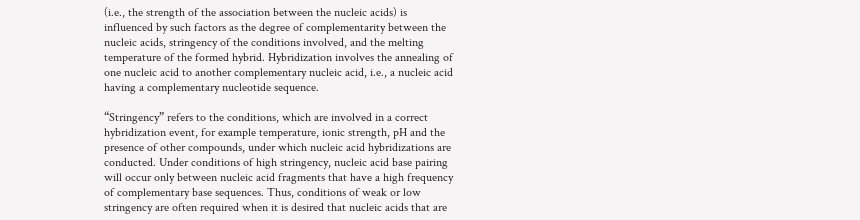(i.e., the strength of the association between the nucleic acids) is influenced by such factors as the degree of complementarity between the nucleic acids, stringency of the conditions involved, and the melting temperature of the formed hybrid. Hybridization involves the annealing of one nucleic acid to another complementary nucleic acid, i.e., a nucleic acid having a complementary nucleotide sequence.

“Stringency” refers to the conditions, which are involved in a correct hybridization event, for example temperature, ionic strength, pH and the presence of other compounds, under which nucleic acid hybridizations are conducted. Under conditions of high stringency, nucleic acid base pairing will occur only between nucleic acid fragments that have a high frequency of complementary base sequences. Thus, conditions of weak or low stringency are often required when it is desired that nucleic acids that are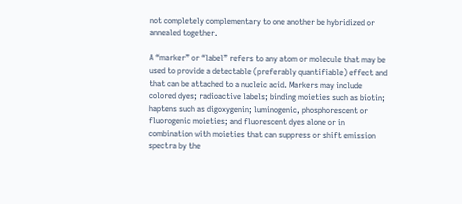not completely complementary to one another be hybridized or annealed together.

A “marker” or “label” refers to any atom or molecule that may be used to provide a detectable (preferably quantifiable) effect and that can be attached to a nucleic acid. Markers may include colored dyes; radioactive labels; binding moieties such as biotin; haptens such as digoxygenin; luminogenic, phosphorescent or fluorogenic moieties; and fluorescent dyes alone or in combination with moieties that can suppress or shift emission spectra by the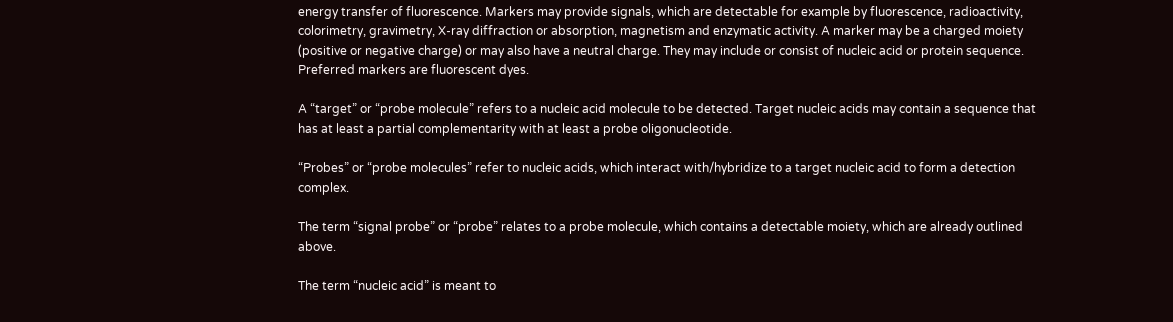energy transfer of fluorescence. Markers may provide signals, which are detectable for example by fluorescence, radioactivity, colorimetry, gravimetry, X-ray diffraction or absorption, magnetism and enzymatic activity. A marker may be a charged moiety (positive or negative charge) or may also have a neutral charge. They may include or consist of nucleic acid or protein sequence. Preferred markers are fluorescent dyes.

A “target” or “probe molecule” refers to a nucleic acid molecule to be detected. Target nucleic acids may contain a sequence that has at least a partial complementarity with at least a probe oligonucleotide.

“Probes” or “probe molecules” refer to nucleic acids, which interact with/hybridize to a target nucleic acid to form a detection complex.

The term “signal probe” or “probe” relates to a probe molecule, which contains a detectable moiety, which are already outlined above.

The term “nucleic acid” is meant to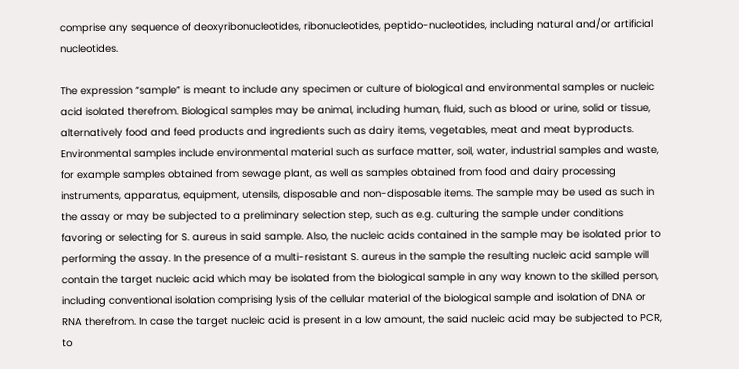comprise any sequence of deoxyribonucleotides, ribonucleotides, peptido-nucleotides, including natural and/or artificial nucleotides.

The expression “sample” is meant to include any specimen or culture of biological and environmental samples or nucleic acid isolated therefrom. Biological samples may be animal, including human, fluid, such as blood or urine, solid or tissue, alternatively food and feed products and ingredients such as dairy items, vegetables, meat and meat byproducts. Environmental samples include environmental material such as surface matter, soil, water, industrial samples and waste, for example samples obtained from sewage plant, as well as samples obtained from food and dairy processing instruments, apparatus, equipment, utensils, disposable and non-disposable items. The sample may be used as such in the assay or may be subjected to a preliminary selection step, such as e.g. culturing the sample under conditions favoring or selecting for S. aureus in said sample. Also, the nucleic acids contained in the sample may be isolated prior to performing the assay. In the presence of a multi-resistant S. aureus in the sample the resulting nucleic acid sample will contain the target nucleic acid which may be isolated from the biological sample in any way known to the skilled person, including conventional isolation comprising lysis of the cellular material of the biological sample and isolation of DNA or RNA therefrom. In case the target nucleic acid is present in a low amount, the said nucleic acid may be subjected to PCR, to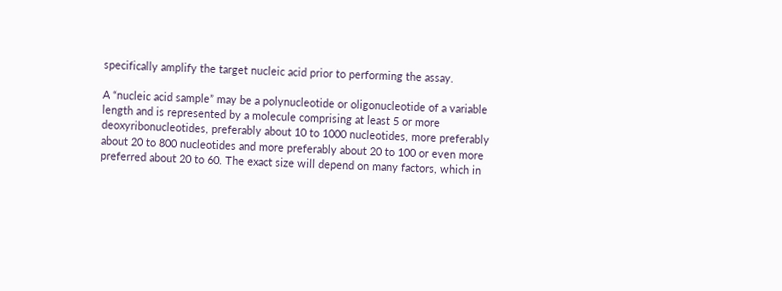specifically amplify the target nucleic acid prior to performing the assay.

A “nucleic acid sample” may be a polynucleotide or oligonucleotide of a variable length and is represented by a molecule comprising at least 5 or more deoxyribonucleotides, preferably about 10 to 1000 nucleotides, more preferably about 20 to 800 nucleotides and more preferably about 20 to 100 or even more preferred about 20 to 60. The exact size will depend on many factors, which in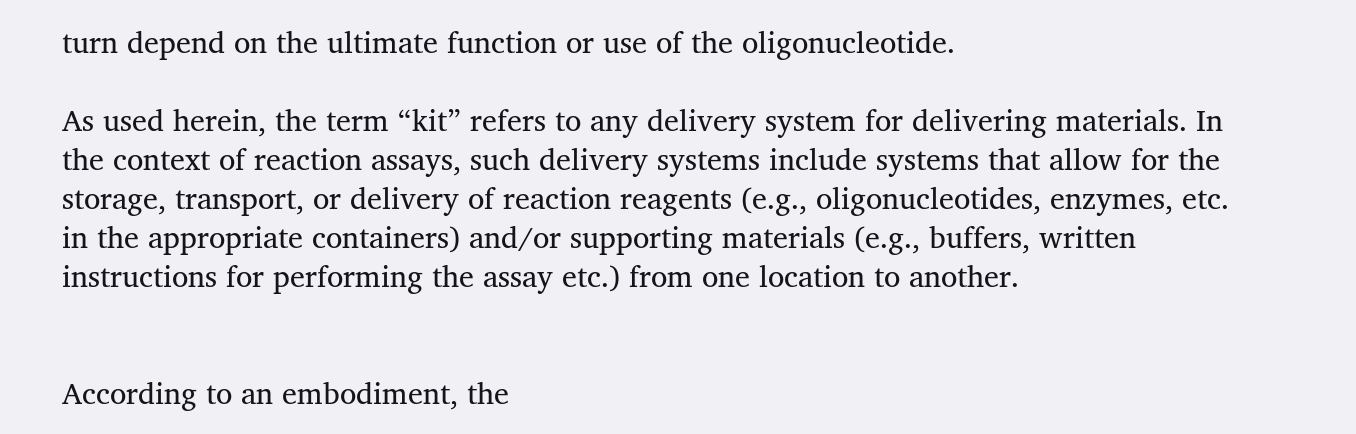turn depend on the ultimate function or use of the oligonucleotide.

As used herein, the term “kit” refers to any delivery system for delivering materials. In the context of reaction assays, such delivery systems include systems that allow for the storage, transport, or delivery of reaction reagents (e.g., oligonucleotides, enzymes, etc. in the appropriate containers) and/or supporting materials (e.g., buffers, written instructions for performing the assay etc.) from one location to another.


According to an embodiment, the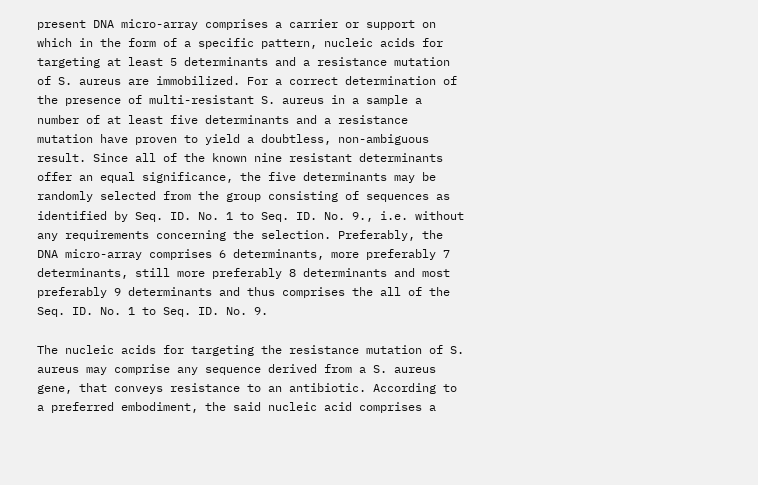present DNA micro-array comprises a carrier or support on which in the form of a specific pattern, nucleic acids for targeting at least 5 determinants and a resistance mutation of S. aureus are immobilized. For a correct determination of the presence of multi-resistant S. aureus in a sample a number of at least five determinants and a resistance mutation have proven to yield a doubtless, non-ambiguous result. Since all of the known nine resistant determinants offer an equal significance, the five determinants may be randomly selected from the group consisting of sequences as identified by Seq. ID. No. 1 to Seq. ID. No. 9., i.e. without any requirements concerning the selection. Preferably, the DNA micro-array comprises 6 determinants, more preferably 7 determinants, still more preferably 8 determinants and most preferably 9 determinants and thus comprises the all of the Seq. ID. No. 1 to Seq. ID. No. 9.

The nucleic acids for targeting the resistance mutation of S. aureus may comprise any sequence derived from a S. aureus gene, that conveys resistance to an antibiotic. According to a preferred embodiment, the said nucleic acid comprises a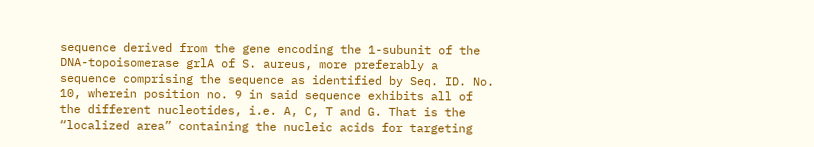sequence derived from the gene encoding the 1-subunit of the DNA-topoisomerase grlA of S. aureus, more preferably a sequence comprising the sequence as identified by Seq. ID. No. 10, wherein position no. 9 in said sequence exhibits all of the different nucleotides, i.e. A, C, T and G. That is the “localized area” containing the nucleic acids for targeting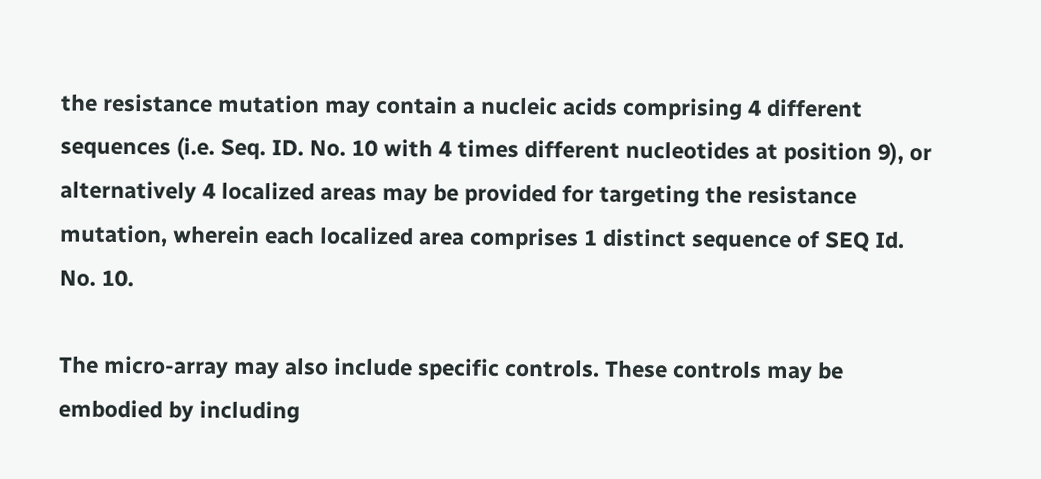the resistance mutation may contain a nucleic acids comprising 4 different sequences (i.e. Seq. ID. No. 10 with 4 times different nucleotides at position 9), or alternatively 4 localized areas may be provided for targeting the resistance mutation, wherein each localized area comprises 1 distinct sequence of SEQ Id. No. 10.

The micro-array may also include specific controls. These controls may be embodied by including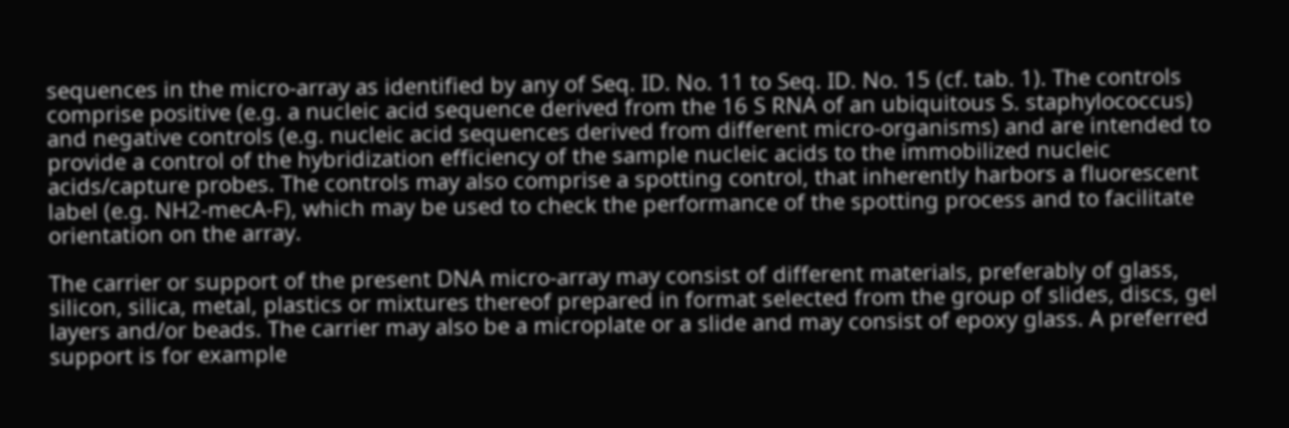sequences in the micro-array as identified by any of Seq. ID. No. 11 to Seq. ID. No. 15 (cf. tab. 1). The controls comprise positive (e.g. a nucleic acid sequence derived from the 16 S RNA of an ubiquitous S. staphylococcus) and negative controls (e.g. nucleic acid sequences derived from different micro-organisms) and are intended to provide a control of the hybridization efficiency of the sample nucleic acids to the immobilized nucleic acids/capture probes. The controls may also comprise a spotting control, that inherently harbors a fluorescent label (e.g. NH2-mecA-F), which may be used to check the performance of the spotting process and to facilitate orientation on the array.

The carrier or support of the present DNA micro-array may consist of different materials, preferably of glass, silicon, silica, metal, plastics or mixtures thereof prepared in format selected from the group of slides, discs, gel layers and/or beads. The carrier may also be a microplate or a slide and may consist of epoxy glass. A preferred support is for example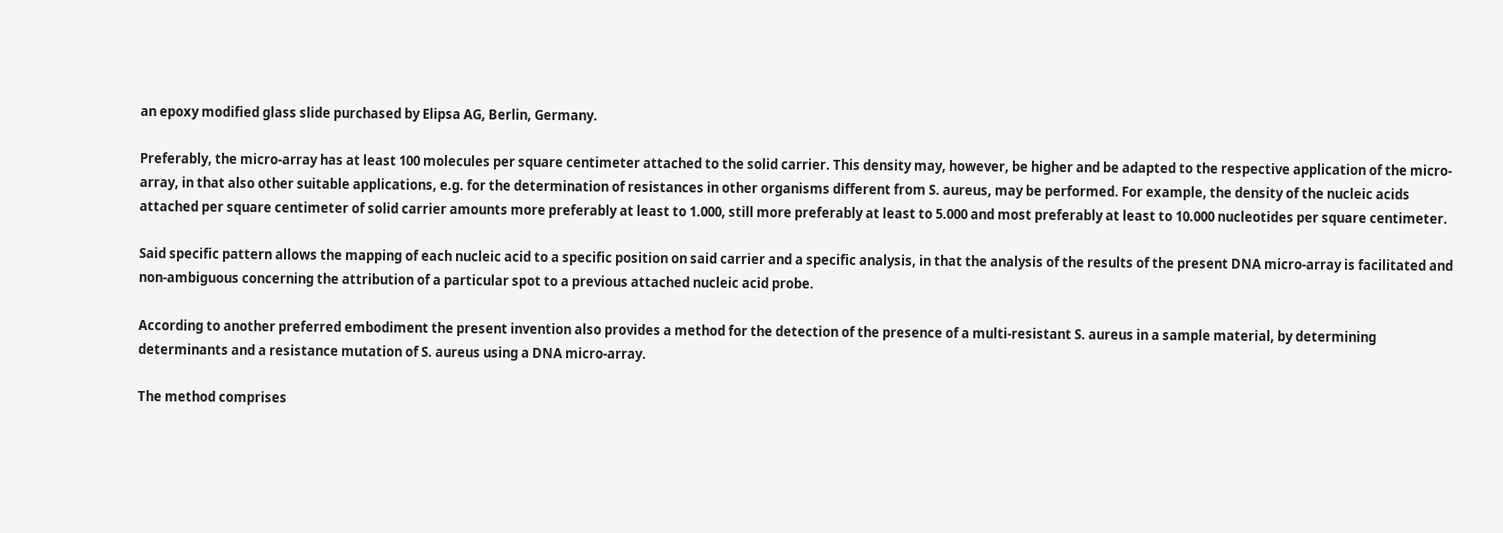an epoxy modified glass slide purchased by Elipsa AG, Berlin, Germany.

Preferably, the micro-array has at least 100 molecules per square centimeter attached to the solid carrier. This density may, however, be higher and be adapted to the respective application of the micro-array, in that also other suitable applications, e.g. for the determination of resistances in other organisms different from S. aureus, may be performed. For example, the density of the nucleic acids attached per square centimeter of solid carrier amounts more preferably at least to 1.000, still more preferably at least to 5.000 and most preferably at least to 10.000 nucleotides per square centimeter.

Said specific pattern allows the mapping of each nucleic acid to a specific position on said carrier and a specific analysis, in that the analysis of the results of the present DNA micro-array is facilitated and non-ambiguous concerning the attribution of a particular spot to a previous attached nucleic acid probe.

According to another preferred embodiment the present invention also provides a method for the detection of the presence of a multi-resistant S. aureus in a sample material, by determining determinants and a resistance mutation of S. aureus using a DNA micro-array.

The method comprises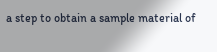a step to obtain a sample material of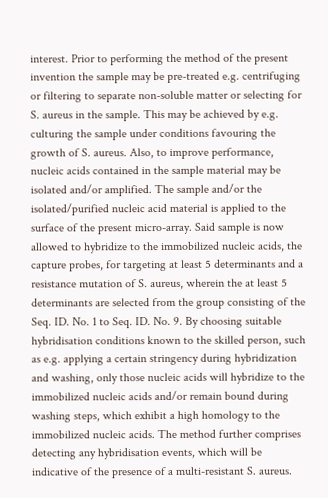interest. Prior to performing the method of the present invention the sample may be pre-treated e.g. centrifuging or filtering to separate non-soluble matter or selecting for S. aureus in the sample. This may be achieved by e.g. culturing the sample under conditions favouring the growth of S. aureus. Also, to improve performance, nucleic acids contained in the sample material may be isolated and/or amplified. The sample and/or the isolated/purified nucleic acid material is applied to the surface of the present micro-array. Said sample is now allowed to hybridize to the immobilized nucleic acids, the capture probes, for targeting at least 5 determinants and a resistance mutation of S. aureus, wherein the at least 5 determinants are selected from the group consisting of the Seq. ID. No. 1 to Seq. ID. No. 9. By choosing suitable hybridisation conditions known to the skilled person, such as e.g. applying a certain stringency during hybridization and washing, only those nucleic acids will hybridize to the immobilized nucleic acids and/or remain bound during washing steps, which exhibit a high homology to the immobilized nucleic acids. The method further comprises detecting any hybridisation events, which will be indicative of the presence of a multi-resistant S. aureus.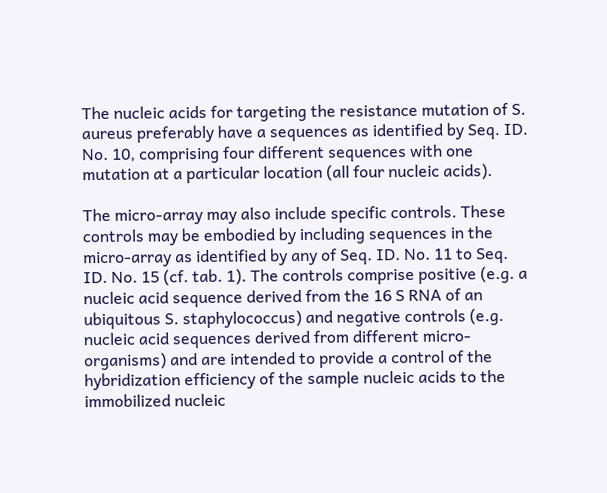The nucleic acids for targeting the resistance mutation of S. aureus preferably have a sequences as identified by Seq. ID. No. 10, comprising four different sequences with one mutation at a particular location (all four nucleic acids).

The micro-array may also include specific controls. These controls may be embodied by including sequences in the micro-array as identified by any of Seq. ID. No. 11 to Seq. ID. No. 15 (cf. tab. 1). The controls comprise positive (e.g. a nucleic acid sequence derived from the 16 S RNA of an ubiquitous S. staphylococcus) and negative controls (e.g. nucleic acid sequences derived from different micro-organisms) and are intended to provide a control of the hybridization efficiency of the sample nucleic acids to the immobilized nucleic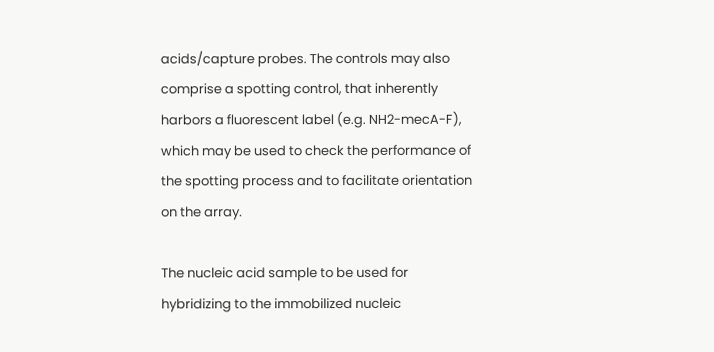acids/capture probes. The controls may also comprise a spotting control, that inherently harbors a fluorescent label (e.g. NH2-mecA-F), which may be used to check the performance of the spotting process and to facilitate orientation on the array.

The nucleic acid sample to be used for hybridizing to the immobilized nucleic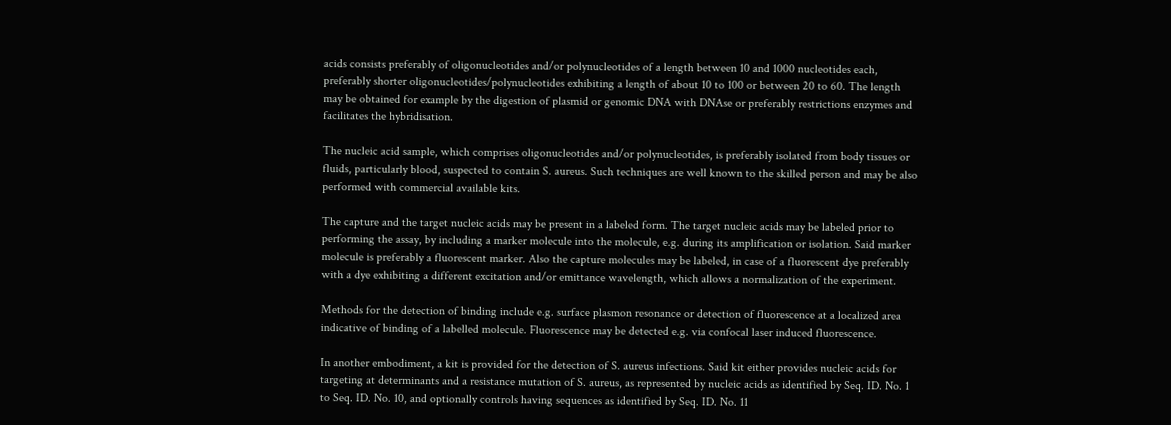acids consists preferably of oligonucleotides and/or polynucleotides of a length between 10 and 1000 nucleotides each, preferably shorter oligonucleotides/polynucleotides exhibiting a length of about 10 to 100 or between 20 to 60. The length may be obtained for example by the digestion of plasmid or genomic DNA with DNAse or preferably restrictions enzymes and facilitates the hybridisation.

The nucleic acid sample, which comprises oligonucleotides and/or polynucleotides, is preferably isolated from body tissues or fluids, particularly blood, suspected to contain S. aureus. Such techniques are well known to the skilled person and may be also performed with commercial available kits.

The capture and the target nucleic acids may be present in a labeled form. The target nucleic acids may be labeled prior to performing the assay, by including a marker molecule into the molecule, e.g. during its amplification or isolation. Said marker molecule is preferably a fluorescent marker. Also the capture molecules may be labeled, in case of a fluorescent dye preferably with a dye exhibiting a different excitation and/or emittance wavelength, which allows a normalization of the experiment.

Methods for the detection of binding include e.g. surface plasmon resonance or detection of fluorescence at a localized area indicative of binding of a labelled molecule. Fluorescence may be detected e.g. via confocal laser induced fluorescence.

In another embodiment, a kit is provided for the detection of S. aureus infections. Said kit either provides nucleic acids for targeting at determinants and a resistance mutation of S. aureus, as represented by nucleic acids as identified by Seq. ID. No. 1 to Seq. ID. No. 10, and optionally controls having sequences as identified by Seq. ID. No. 11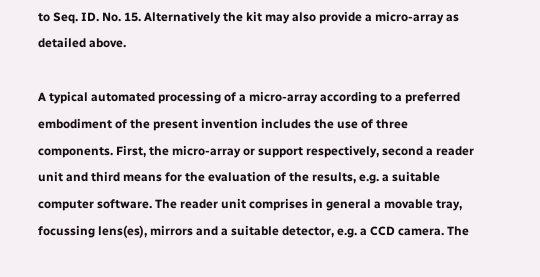to Seq. ID. No. 15. Alternatively the kit may also provide a micro-array as detailed above.

A typical automated processing of a micro-array according to a preferred embodiment of the present invention includes the use of three components. First, the micro-array or support respectively, second a reader unit and third means for the evaluation of the results, e.g. a suitable computer software. The reader unit comprises in general a movable tray, focussing lens(es), mirrors and a suitable detector, e.g. a CCD camera. The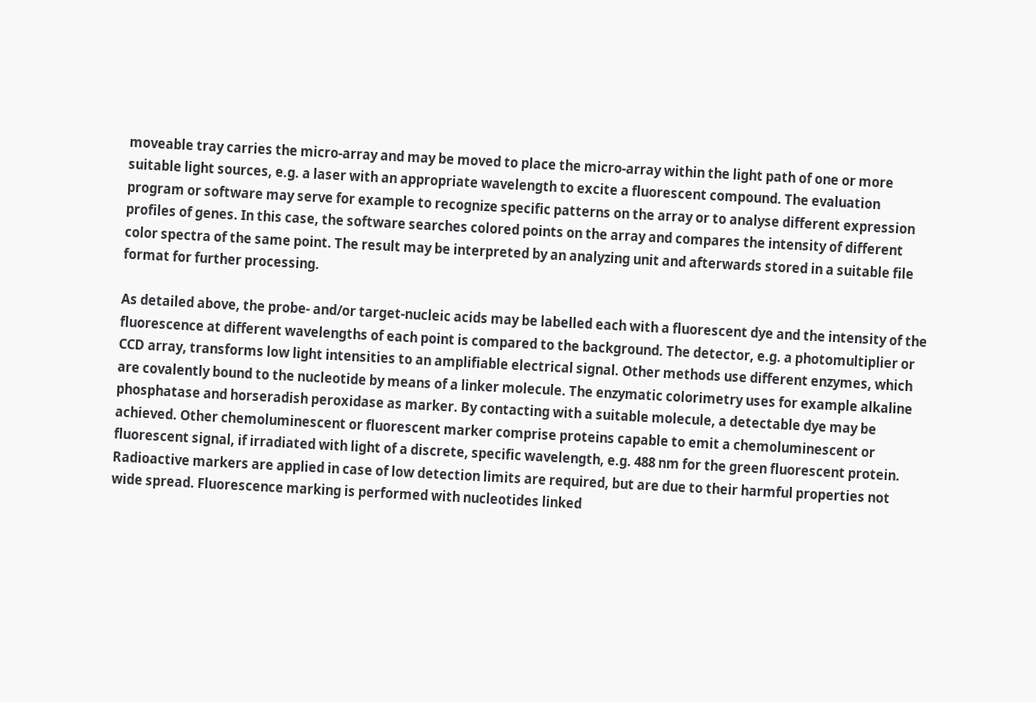moveable tray carries the micro-array and may be moved to place the micro-array within the light path of one or more suitable light sources, e.g. a laser with an appropriate wavelength to excite a fluorescent compound. The evaluation program or software may serve for example to recognize specific patterns on the array or to analyse different expression profiles of genes. In this case, the software searches colored points on the array and compares the intensity of different color spectra of the same point. The result may be interpreted by an analyzing unit and afterwards stored in a suitable file format for further processing.

As detailed above, the probe- and/or target-nucleic acids may be labelled each with a fluorescent dye and the intensity of the fluorescence at different wavelengths of each point is compared to the background. The detector, e.g. a photomultiplier or CCD array, transforms low light intensities to an amplifiable electrical signal. Other methods use different enzymes, which are covalently bound to the nucleotide by means of a linker molecule. The enzymatic colorimetry uses for example alkaline phosphatase and horseradish peroxidase as marker. By contacting with a suitable molecule, a detectable dye may be achieved. Other chemoluminescent or fluorescent marker comprise proteins capable to emit a chemoluminescent or fluorescent signal, if irradiated with light of a discrete, specific wavelength, e.g. 488 nm for the green fluorescent protein. Radioactive markers are applied in case of low detection limits are required, but are due to their harmful properties not wide spread. Fluorescence marking is performed with nucleotides linked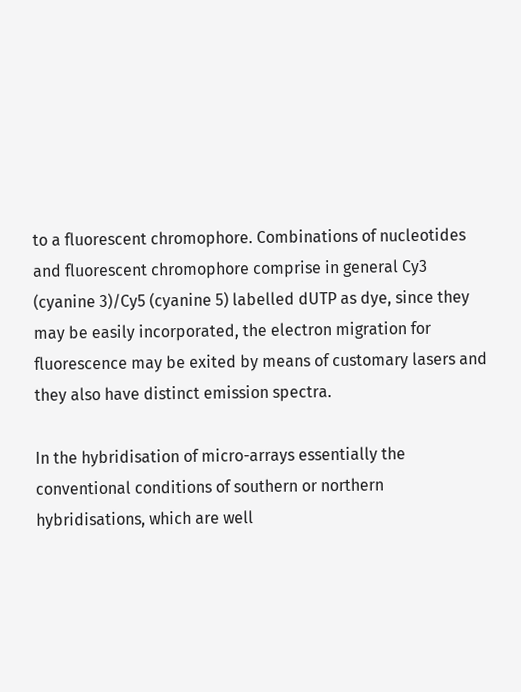to a fluorescent chromophore. Combinations of nucleotides and fluorescent chromophore comprise in general Cy3 (cyanine 3)/Cy5 (cyanine 5) labelled dUTP as dye, since they may be easily incorporated, the electron migration for fluorescence may be exited by means of customary lasers and they also have distinct emission spectra.

In the hybridisation of micro-arrays essentially the conventional conditions of southern or northern hybridisations, which are well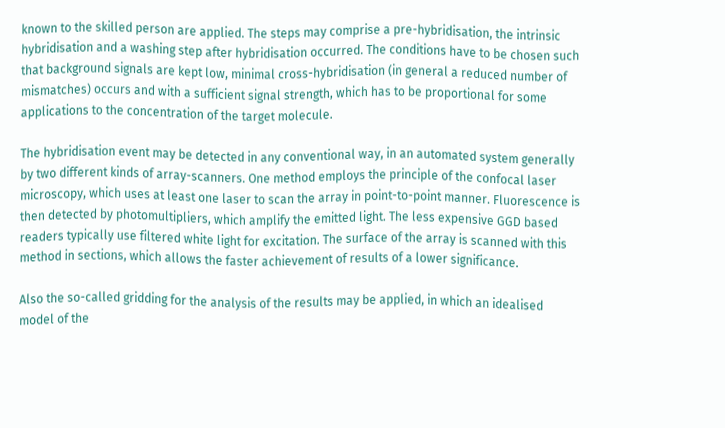known to the skilled person are applied. The steps may comprise a pre-hybridisation, the intrinsic hybridisation and a washing step after hybridisation occurred. The conditions have to be chosen such that background signals are kept low, minimal cross-hybridisation (in general a reduced number of mismatches) occurs and with a sufficient signal strength, which has to be proportional for some applications to the concentration of the target molecule.

The hybridisation event may be detected in any conventional way, in an automated system generally by two different kinds of array-scanners. One method employs the principle of the confocal laser microscopy, which uses at least one laser to scan the array in point-to-point manner. Fluorescence is then detected by photomultipliers, which amplify the emitted light. The less expensive GGD based readers typically use filtered white light for excitation. The surface of the array is scanned with this method in sections, which allows the faster achievement of results of a lower significance.

Also the so-called gridding for the analysis of the results may be applied, in which an idealised model of the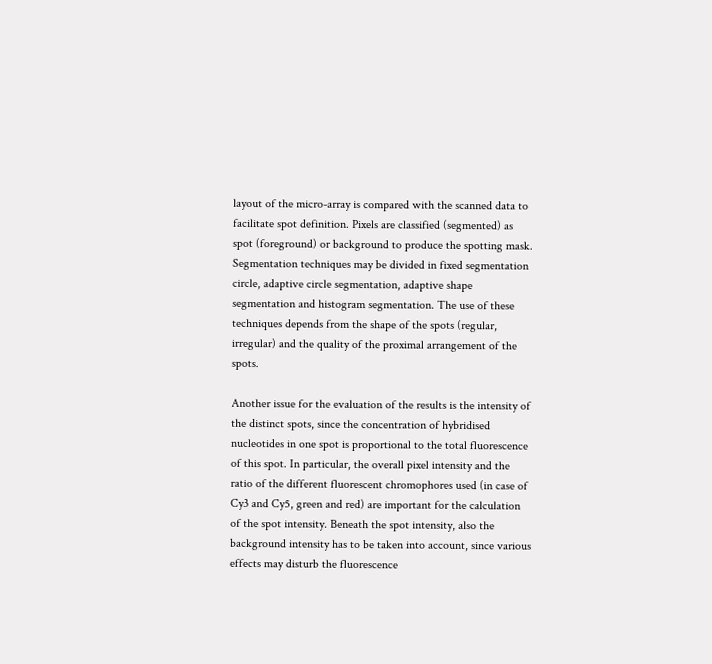layout of the micro-array is compared with the scanned data to facilitate spot definition. Pixels are classified (segmented) as spot (foreground) or background to produce the spotting mask. Segmentation techniques may be divided in fixed segmentation circle, adaptive circle segmentation, adaptive shape segmentation and histogram segmentation. The use of these techniques depends from the shape of the spots (regular, irregular) and the quality of the proximal arrangement of the spots.

Another issue for the evaluation of the results is the intensity of the distinct spots, since the concentration of hybridised nucleotides in one spot is proportional to the total fluorescence of this spot. In particular, the overall pixel intensity and the ratio of the different fluorescent chromophores used (in case of Cy3 and Cy5, green and red) are important for the calculation of the spot intensity. Beneath the spot intensity, also the background intensity has to be taken into account, since various effects may disturb the fluorescence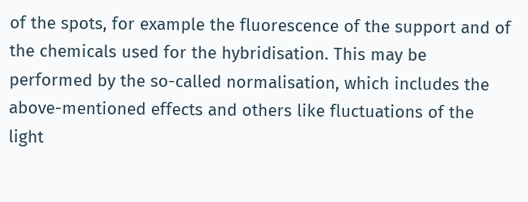of the spots, for example the fluorescence of the support and of the chemicals used for the hybridisation. This may be performed by the so-called normalisation, which includes the above-mentioned effects and others like fluctuations of the light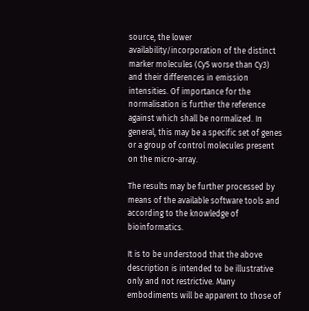source, the lower availability/incorporation of the distinct marker molecules (Cy5 worse than Cy3) and their differences in emission intensities. Of importance for the normalisation is further the reference against which shall be normalized. In general, this may be a specific set of genes or a group of control molecules present on the micro-array.

The results may be further processed by means of the available software tools and according to the knowledge of bioinformatics.

It is to be understood that the above description is intended to be illustrative only and not restrictive. Many embodiments will be apparent to those of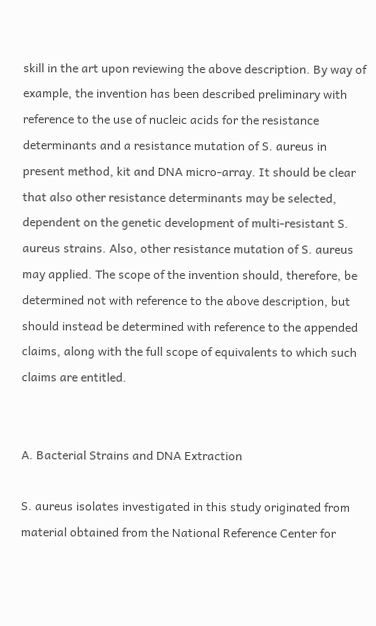skill in the art upon reviewing the above description. By way of example, the invention has been described preliminary with reference to the use of nucleic acids for the resistance determinants and a resistance mutation of S. aureus in present method, kit and DNA micro-array. It should be clear that also other resistance determinants may be selected, dependent on the genetic development of multi-resistant S. aureus strains. Also, other resistance mutation of S. aureus may applied. The scope of the invention should, therefore, be determined not with reference to the above description, but should instead be determined with reference to the appended claims, along with the full scope of equivalents to which such claims are entitled.


A. Bacterial Strains and DNA Extraction

S. aureus isolates investigated in this study originated from material obtained from the National Reference Center for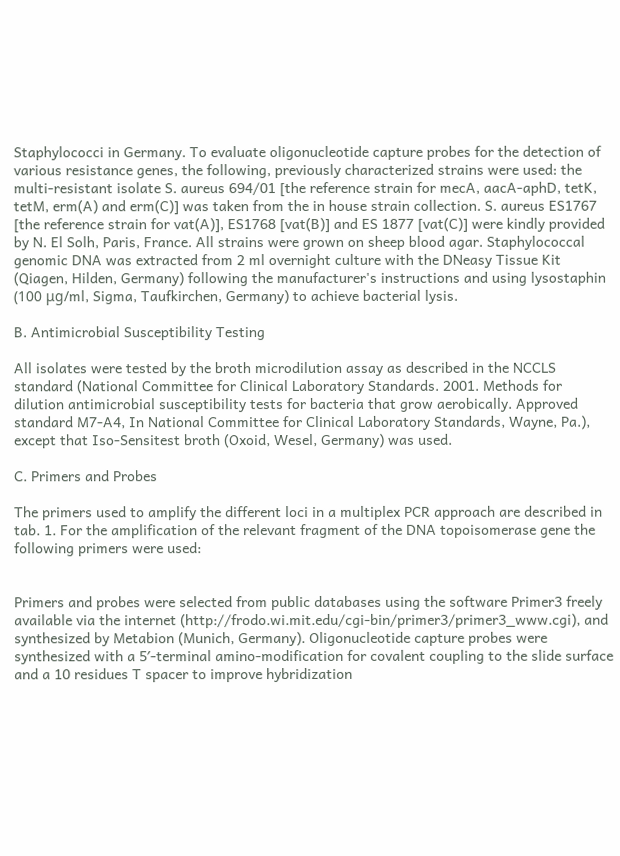Staphylococci in Germany. To evaluate oligonucleotide capture probes for the detection of various resistance genes, the following, previously characterized strains were used: the multi-resistant isolate S. aureus 694/01 [the reference strain for mecA, aacA-aphD, tetK, tetM, erm(A) and erm(C)] was taken from the in house strain collection. S. aureus ES1767 [the reference strain for vat(A)], ES1768 [vat(B)] and ES 1877 [vat(C)] were kindly provided by N. El Solh, Paris, France. All strains were grown on sheep blood agar. Staphylococcal genomic DNA was extracted from 2 ml overnight culture with the DNeasy Tissue Kit (Qiagen, Hilden, Germany) following the manufacturer's instructions and using lysostaphin (100 μg/ml, Sigma, Taufkirchen, Germany) to achieve bacterial lysis.

B. Antimicrobial Susceptibility Testing

All isolates were tested by the broth microdilution assay as described in the NCCLS standard (National Committee for Clinical Laboratory Standards. 2001. Methods for dilution antimicrobial susceptibility tests for bacteria that grow aerobically. Approved standard M7-A4, In National Committee for Clinical Laboratory Standards, Wayne, Pa.), except that Iso-Sensitest broth (Oxoid, Wesel, Germany) was used.

C. Primers and Probes

The primers used to amplify the different loci in a multiplex PCR approach are described in tab. 1. For the amplification of the relevant fragment of the DNA topoisomerase gene the following primers were used:


Primers and probes were selected from public databases using the software Primer3 freely available via the internet (http://frodo.wi.mit.edu/cgi-bin/primer3/primer3_www.cgi), and synthesized by Metabion (Munich, Germany). Oligonucleotide capture probes were synthesized with a 5′-terminal amino-modification for covalent coupling to the slide surface and a 10 residues T spacer to improve hybridization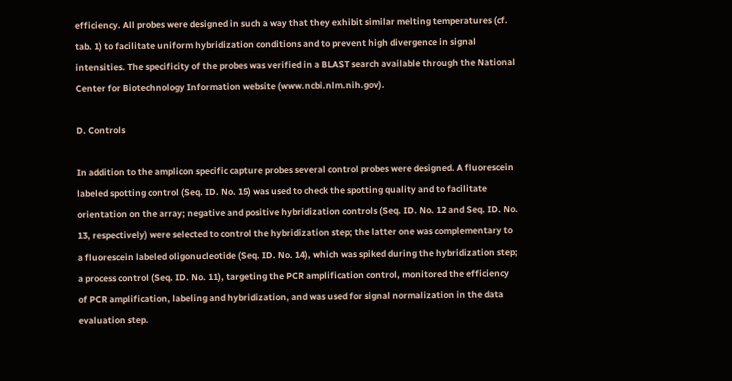efficiency. All probes were designed in such a way that they exhibit similar melting temperatures (cf. tab. 1) to facilitate uniform hybridization conditions and to prevent high divergence in signal intensities. The specificity of the probes was verified in a BLAST search available through the National Center for Biotechnology Information website (www.ncbi.nlm.nih.gov).

D. Controls

In addition to the amplicon specific capture probes several control probes were designed. A fluorescein labeled spotting control (Seq. ID. No. 15) was used to check the spotting quality and to facilitate orientation on the array; negative and positive hybridization controls (Seq. ID. No. 12 and Seq. ID. No. 13, respectively) were selected to control the hybridization step; the latter one was complementary to a fluorescein labeled oligonucleotide (Seq. ID. No. 14), which was spiked during the hybridization step; a process control (Seq. ID. No. 11), targeting the PCR amplification control, monitored the efficiency of PCR amplification, labeling and hybridization, and was used for signal normalization in the data evaluation step.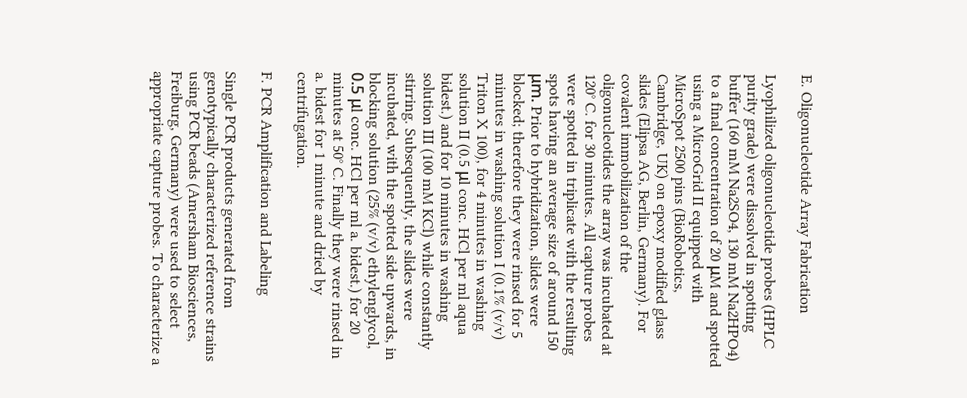E. Oligonucleotide Array Fabrication

Lyophilized oligonucleotide probes (HPLC purity grade) were dissolved in spotting buffer (160 mM Na2SO4, 130 mM Na2HPO4) to a final concentration of 20 μM and spotted using a MicroGrid II equipped with MicroSpot 2500 pins (BioRobotics, Cambridge, UK) on epoxy modified glass slides (Elipsa AG, Berlin, Germany). For covalent immobilization of the oligonucleotides the array was incubated at 120° C. for 30 minutes. All capture probes were spotted in triplicate with the resulting spots having an average size of around 150 μm. Prior to hybridization, slides were blocked; therefore they were rinsed for 5 minutes in washing solution I (0.1% (v/v) Triton X 100), for 4 minutes in washing solution II (0.5 μl conc. HCl per ml aqua bidest.) and for 10 minutes in washing solution III (100 mM KCl) while constantly stirring. Subsequently, the slides were incubated, with the spotted side upwards, in blocking solution (25% (v/v) ethylenglycol, 0.5 μl conc. HCl per ml a. bidest.) for 20 minutes at 50° C. Finally they were rinsed in a. bidest for 1 minute and dried by centrifugation.

F. PCR Amplification and Labeling

Single PCR products generated from genotypically characterized reference strains using PCR beads (Amersham Biosciences, Freiburg, Germany) were used to select appropriate capture probes. To characterize a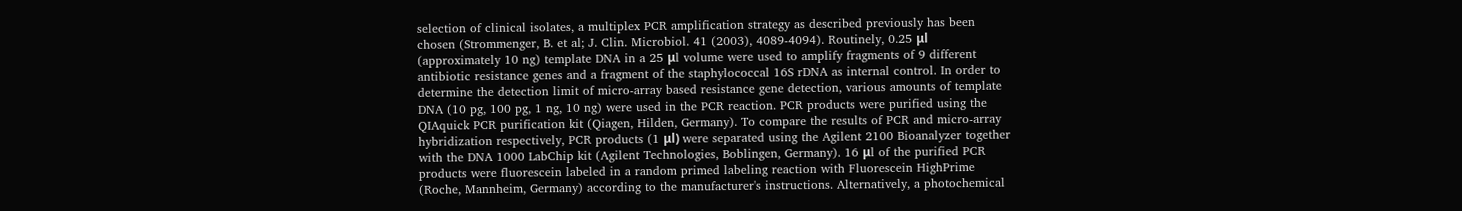selection of clinical isolates, a multiplex PCR amplification strategy as described previously has been chosen (Strommenger, B. et al; J. Clin. Microbiol. 41 (2003), 4089-4094). Routinely, 0.25 μl (approximately 10 ng) template DNA in a 25 μl volume were used to amplify fragments of 9 different antibiotic resistance genes and a fragment of the staphylococcal 16S rDNA as internal control. In order to determine the detection limit of micro-array based resistance gene detection, various amounts of template DNA (10 pg, 100 pg, 1 ng, 10 ng) were used in the PCR reaction. PCR products were purified using the QIAquick PCR purification kit (Qiagen, Hilden, Germany). To compare the results of PCR and micro-array hybridization respectively, PCR products (1 μl) were separated using the Agilent 2100 Bioanalyzer together with the DNA 1000 LabChip kit (Agilent Technologies, Boblingen, Germany). 16 μl of the purified PCR products were fluorescein labeled in a random primed labeling reaction with Fluorescein HighPrime (Roche, Mannheim, Germany) according to the manufacturer's instructions. Alternatively, a photochemical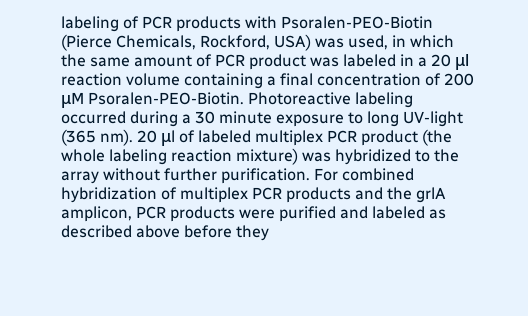labeling of PCR products with Psoralen-PEO-Biotin (Pierce Chemicals, Rockford, USA) was used, in which the same amount of PCR product was labeled in a 20 μl reaction volume containing a final concentration of 200 μM Psoralen-PEO-Biotin. Photoreactive labeling occurred during a 30 minute exposure to long UV-light (365 nm). 20 μl of labeled multiplex PCR product (the whole labeling reaction mixture) was hybridized to the array without further purification. For combined hybridization of multiplex PCR products and the grlA amplicon, PCR products were purified and labeled as described above before they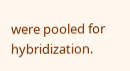were pooled for hybridization.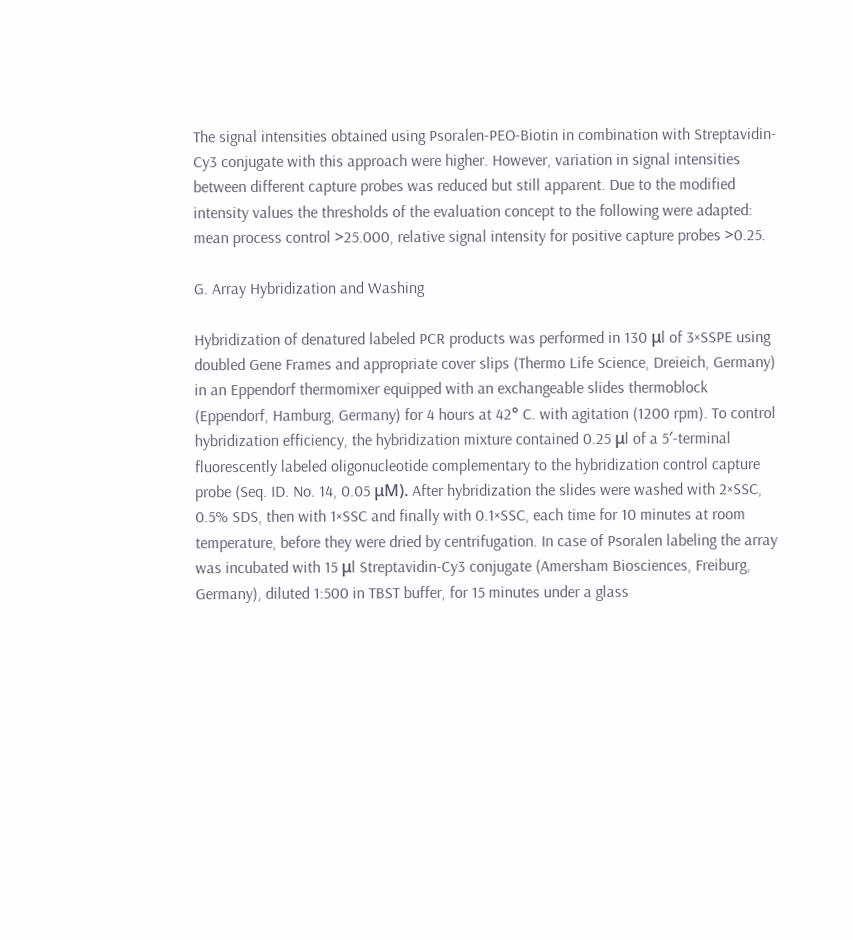The signal intensities obtained using Psoralen-PEO-Biotin in combination with Streptavidin-Cy3 conjugate with this approach were higher. However, variation in signal intensities between different capture probes was reduced but still apparent. Due to the modified intensity values the thresholds of the evaluation concept to the following were adapted: mean process control >25.000, relative signal intensity for positive capture probes >0.25.

G. Array Hybridization and Washing

Hybridization of denatured labeled PCR products was performed in 130 μl of 3×SSPE using doubled Gene Frames and appropriate cover slips (Thermo Life Science, Dreieich, Germany) in an Eppendorf thermomixer equipped with an exchangeable slides thermoblock (Eppendorf, Hamburg, Germany) for 4 hours at 42° C. with agitation (1200 rpm). To control hybridization efficiency, the hybridization mixture contained 0.25 μl of a 5′-terminal fluorescently labeled oligonucleotide complementary to the hybridization control capture probe (Seq. ID. No. 14, 0.05 μM). After hybridization the slides were washed with 2×SSC, 0.5% SDS, then with 1×SSC and finally with 0.1×SSC, each time for 10 minutes at room temperature, before they were dried by centrifugation. In case of Psoralen labeling the array was incubated with 15 μl Streptavidin-Cy3 conjugate (Amersham Biosciences, Freiburg, Germany), diluted 1:500 in TBST buffer, for 15 minutes under a glass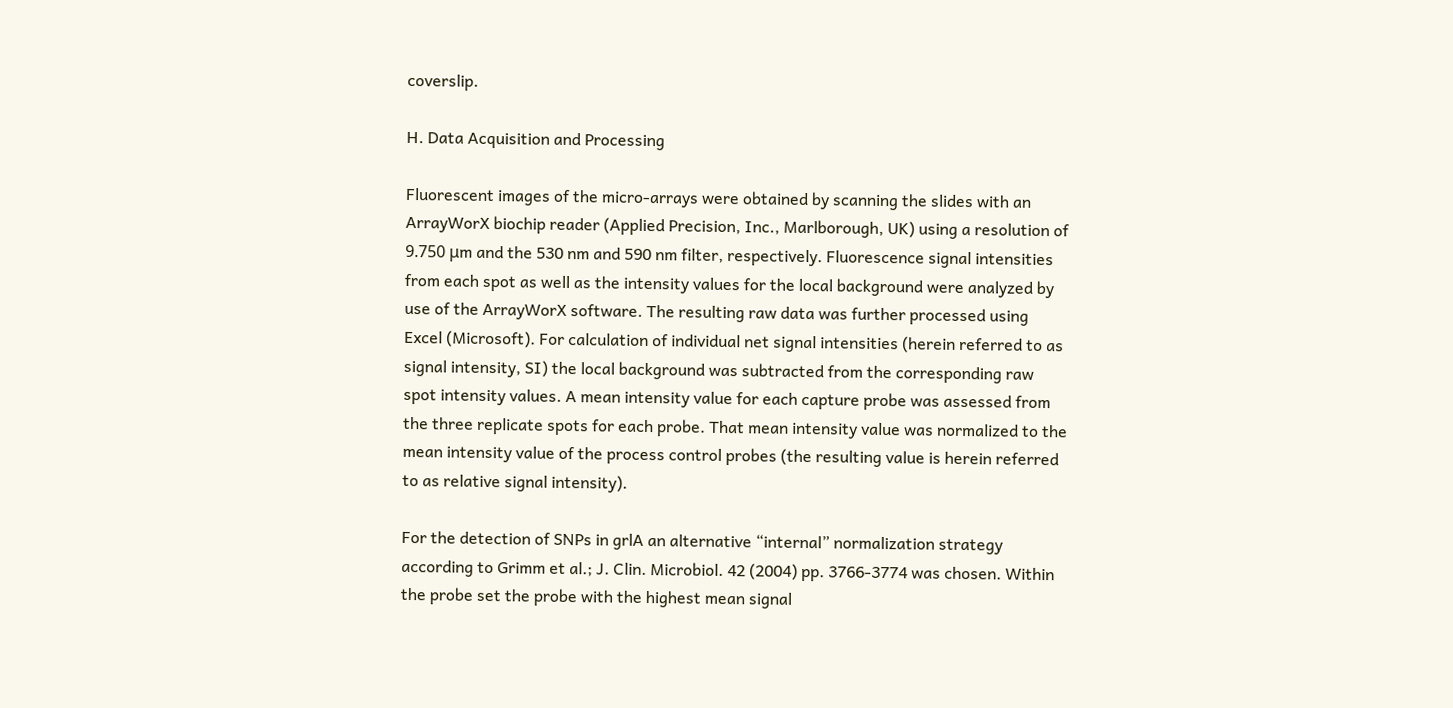coverslip.

H. Data Acquisition and Processing

Fluorescent images of the micro-arrays were obtained by scanning the slides with an ArrayWorX biochip reader (Applied Precision, Inc., Marlborough, UK) using a resolution of 9.750 μm and the 530 nm and 590 nm filter, respectively. Fluorescence signal intensities from each spot as well as the intensity values for the local background were analyzed by use of the ArrayWorX software. The resulting raw data was further processed using Excel (Microsoft). For calculation of individual net signal intensities (herein referred to as signal intensity, SI) the local background was subtracted from the corresponding raw spot intensity values. A mean intensity value for each capture probe was assessed from the three replicate spots for each probe. That mean intensity value was normalized to the mean intensity value of the process control probes (the resulting value is herein referred to as relative signal intensity).

For the detection of SNPs in grlA an alternative “internal” normalization strategy according to Grimm et al.; J. Clin. Microbiol. 42 (2004) pp. 3766-3774 was chosen. Within the probe set the probe with the highest mean signal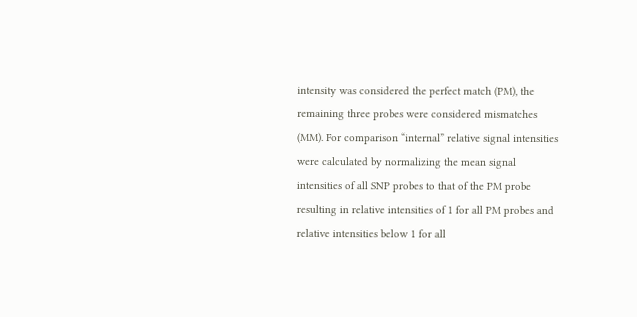intensity was considered the perfect match (PM), the remaining three probes were considered mismatches (MM). For comparison “internal” relative signal intensities were calculated by normalizing the mean signal intensities of all SNP probes to that of the PM probe resulting in relative intensities of 1 for all PM probes and relative intensities below 1 for all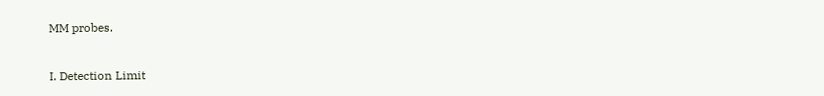MM probes.

I. Detection Limit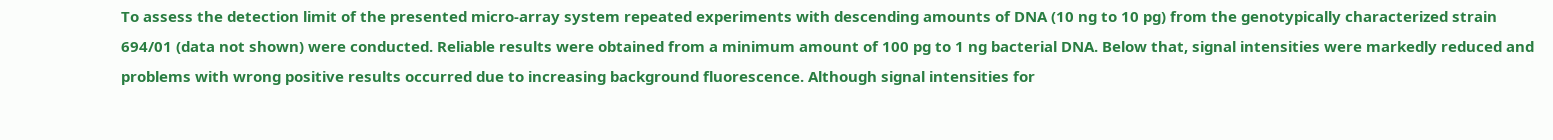To assess the detection limit of the presented micro-array system repeated experiments with descending amounts of DNA (10 ng to 10 pg) from the genotypically characterized strain 694/01 (data not shown) were conducted. Reliable results were obtained from a minimum amount of 100 pg to 1 ng bacterial DNA. Below that, signal intensities were markedly reduced and problems with wrong positive results occurred due to increasing background fluorescence. Although signal intensities for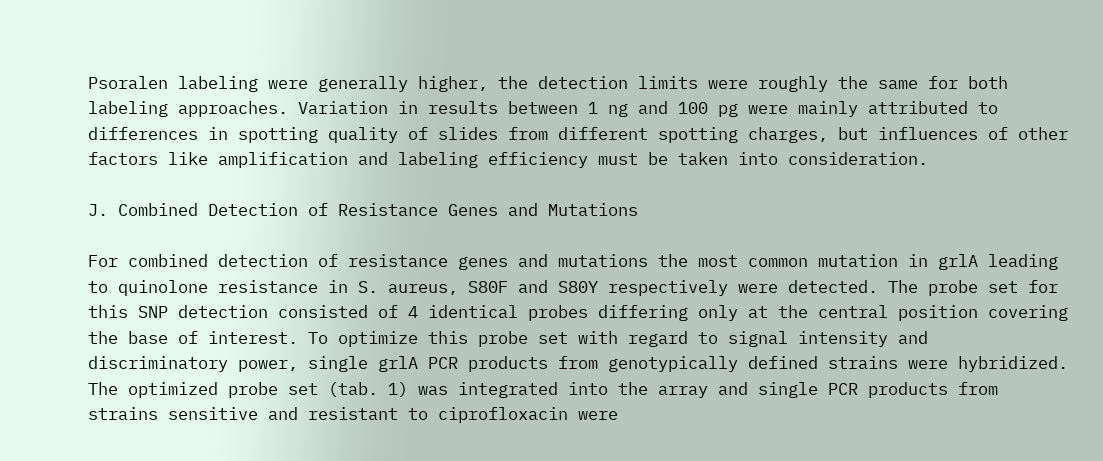Psoralen labeling were generally higher, the detection limits were roughly the same for both labeling approaches. Variation in results between 1 ng and 100 pg were mainly attributed to differences in spotting quality of slides from different spotting charges, but influences of other factors like amplification and labeling efficiency must be taken into consideration.

J. Combined Detection of Resistance Genes and Mutations

For combined detection of resistance genes and mutations the most common mutation in grlA leading to quinolone resistance in S. aureus, S80F and S80Y respectively were detected. The probe set for this SNP detection consisted of 4 identical probes differing only at the central position covering the base of interest. To optimize this probe set with regard to signal intensity and discriminatory power, single grlA PCR products from genotypically defined strains were hybridized. The optimized probe set (tab. 1) was integrated into the array and single PCR products from strains sensitive and resistant to ciprofloxacin were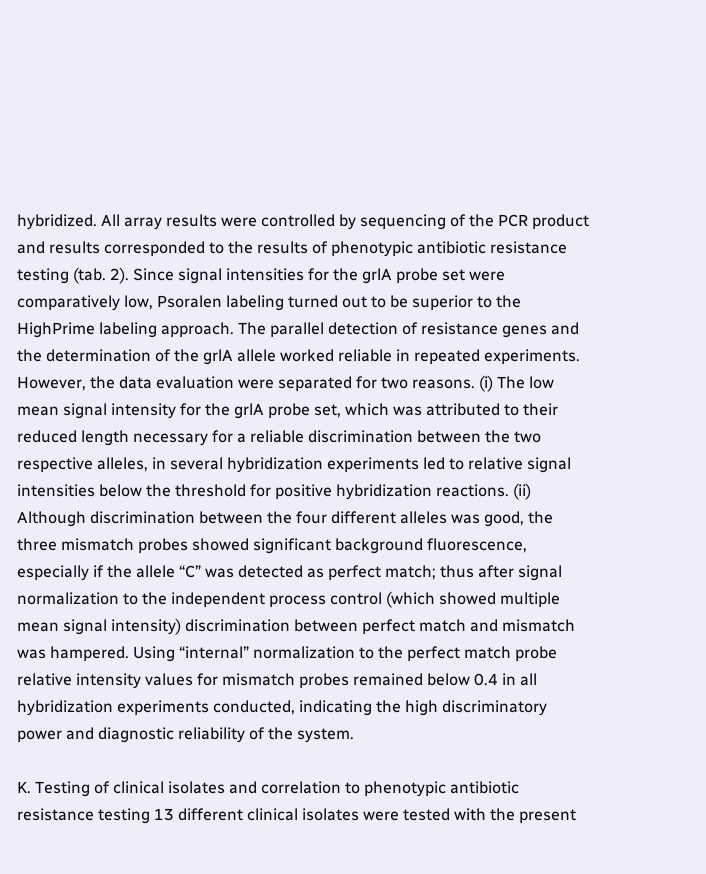hybridized. All array results were controlled by sequencing of the PCR product and results corresponded to the results of phenotypic antibiotic resistance testing (tab. 2). Since signal intensities for the grlA probe set were comparatively low, Psoralen labeling turned out to be superior to the HighPrime labeling approach. The parallel detection of resistance genes and the determination of the grlA allele worked reliable in repeated experiments. However, the data evaluation were separated for two reasons. (i) The low mean signal intensity for the grlA probe set, which was attributed to their reduced length necessary for a reliable discrimination between the two respective alleles, in several hybridization experiments led to relative signal intensities below the threshold for positive hybridization reactions. (ii) Although discrimination between the four different alleles was good, the three mismatch probes showed significant background fluorescence, especially if the allele “C” was detected as perfect match; thus after signal normalization to the independent process control (which showed multiple mean signal intensity) discrimination between perfect match and mismatch was hampered. Using “internal” normalization to the perfect match probe relative intensity values for mismatch probes remained below 0.4 in all hybridization experiments conducted, indicating the high discriminatory power and diagnostic reliability of the system.

K. Testing of clinical isolates and correlation to phenotypic antibiotic resistance testing 13 different clinical isolates were tested with the present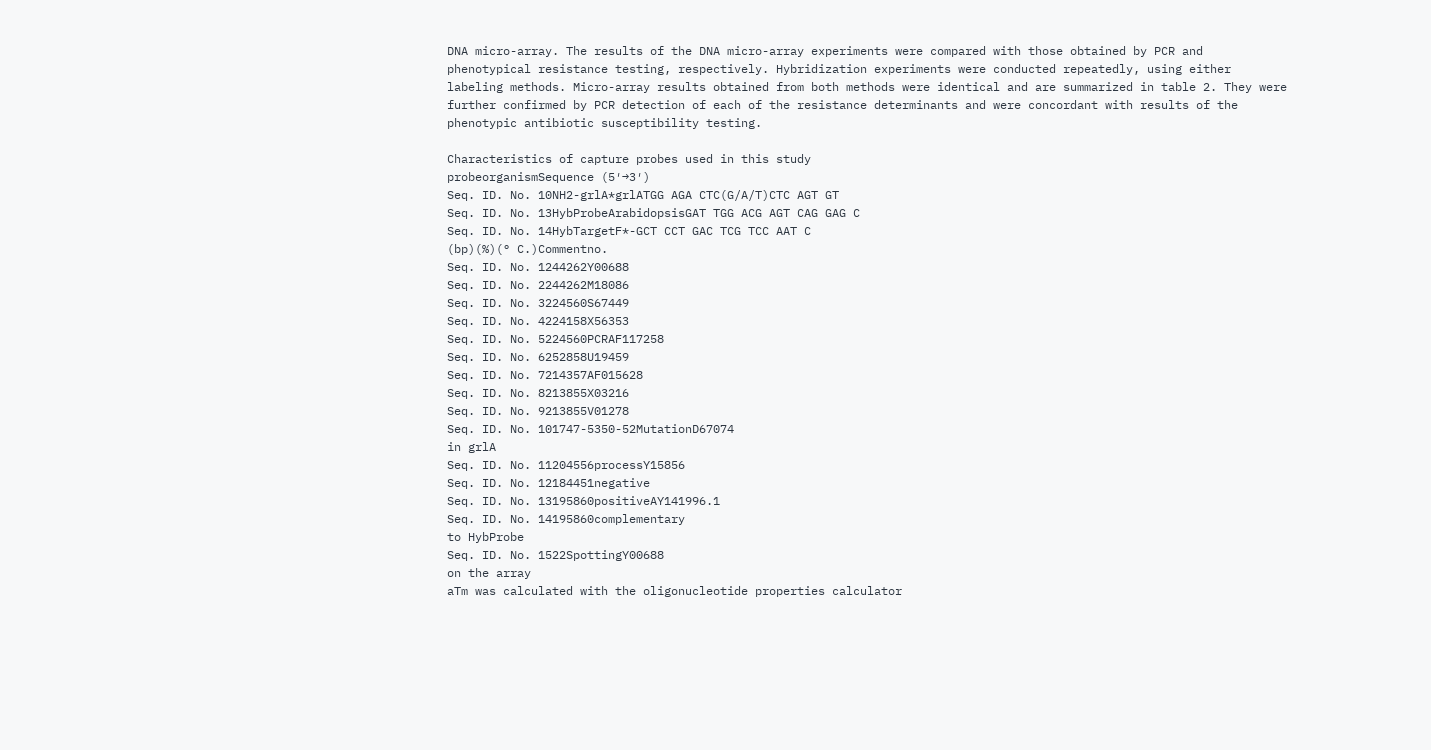DNA micro-array. The results of the DNA micro-array experiments were compared with those obtained by PCR and phenotypical resistance testing, respectively. Hybridization experiments were conducted repeatedly, using either labeling methods. Micro-array results obtained from both methods were identical and are summarized in table 2. They were further confirmed by PCR detection of each of the resistance determinants and were concordant with results of the phenotypic antibiotic susceptibility testing.

Characteristics of capture probes used in this study
probeorganismSequence (5′→3′)
Seq. ID. No. 10NH2-grlA*grlATGG AGA CTC(G/A/T)CTC AGT GT
Seq. ID. No. 13HybProbeArabidopsisGAT TGG ACG AGT CAG GAG C
Seq. ID. No. 14HybTargetF*-GCT CCT GAC TCG TCC AAT C
(bp)(%)(° C.)Commentno.
Seq. ID. No. 1244262Y00688
Seq. ID. No. 2244262M18086
Seq. ID. No. 3224560S67449
Seq. ID. No. 4224158X56353
Seq. ID. No. 5224560PCRAF117258
Seq. ID. No. 6252858U19459
Seq. ID. No. 7214357AF015628
Seq. ID. No. 8213855X03216
Seq. ID. No. 9213855V01278
Seq. ID. No. 101747-5350-52MutationD67074
in grlA
Seq. ID. No. 11204556processY15856
Seq. ID. No. 12184451negative
Seq. ID. No. 13195860positiveAY141996.1
Seq. ID. No. 14195860complementary
to HybProbe
Seq. ID. No. 1522SpottingY00688
on the array
aTm was calculated with the oligonucleotide properties calculator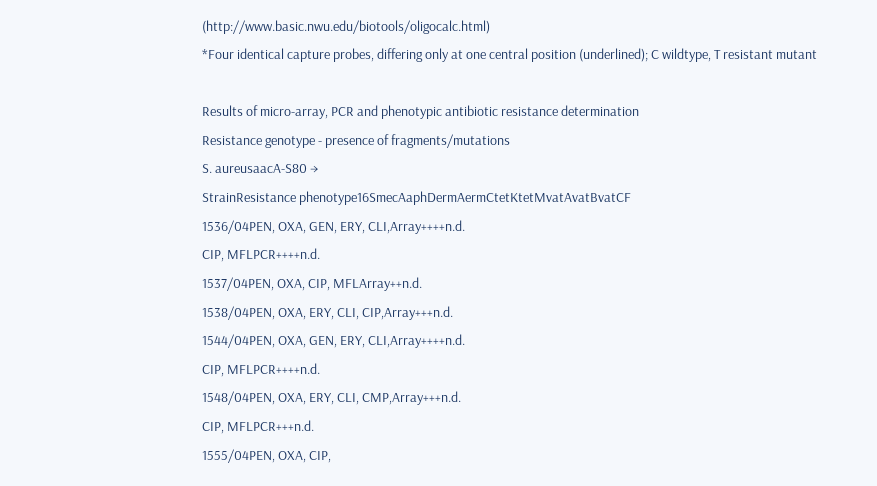(http://www.basic.nwu.edu/biotools/oligocalc.html)
*Four identical capture probes, differing only at one central position (underlined); C wildtype, T resistant mutant

Results of micro-array, PCR and phenotypic antibiotic resistance determination
Resistance genotype - presence of fragments/mutations
S. aureusaacA-S80 →
StrainResistance phenotype16SmecAaphDermAermCtetKtetMvatAvatBvatCF
1536/04PEN, OXA, GEN, ERY, CLI,Array++++n.d.
CIP, MFLPCR++++n.d.
1537/04PEN, OXA, CIP, MFLArray++n.d.
1538/04PEN, OXA, ERY, CLI, CIP,Array+++n.d.
1544/04PEN, OXA, GEN, ERY, CLI,Array++++n.d.
CIP, MFLPCR++++n.d.
1548/04PEN, OXA, ERY, CLI, CMP,Array+++n.d.
CIP, MFLPCR+++n.d.
1555/04PEN, OXA, CIP,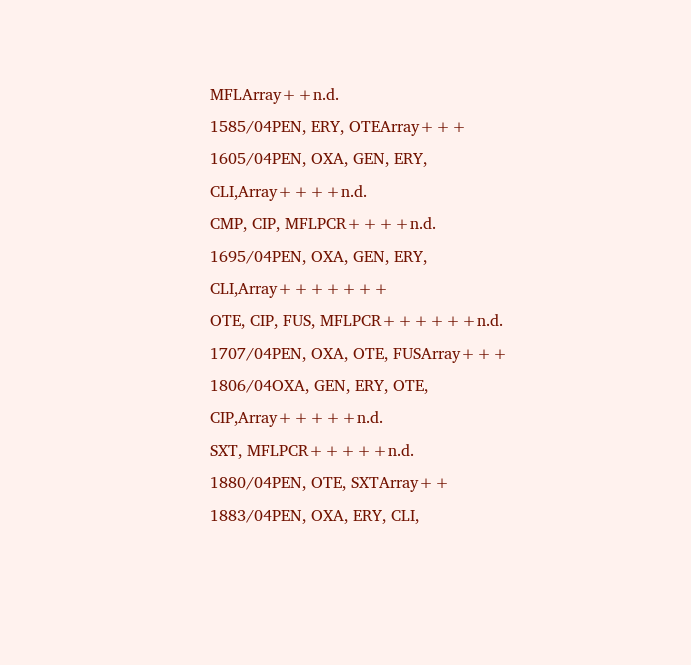MFLArray++n.d.
1585/04PEN, ERY, OTEArray+++
1605/04PEN, OXA, GEN, ERY, CLI,Array++++n.d.
CMP, CIP, MFLPCR++++n.d.
1695/04PEN, OXA, GEN, ERY, CLI,Array+++++++
OTE, CIP, FUS, MFLPCR++++++n.d.
1707/04PEN, OXA, OTE, FUSArray+++
1806/04OXA, GEN, ERY, OTE, CIP,Array+++++n.d.
SXT, MFLPCR+++++n.d.
1880/04PEN, OTE, SXTArray++
1883/04PEN, OXA, ERY, CLI,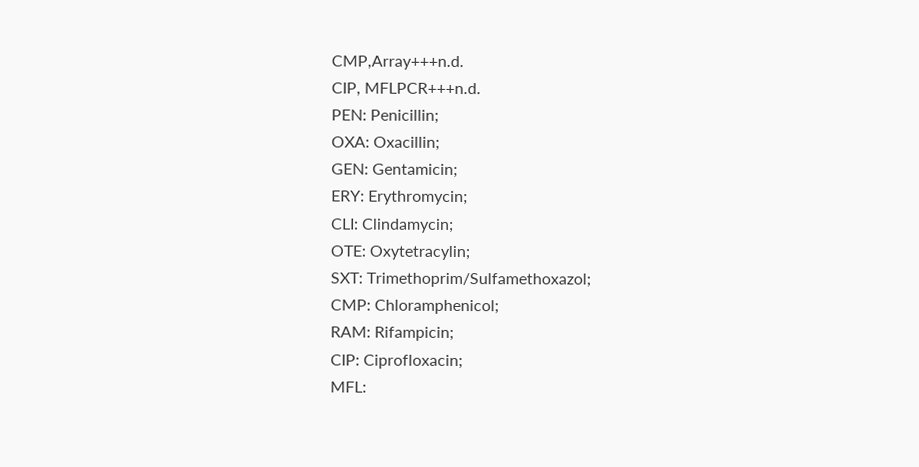CMP,Array+++n.d.
CIP, MFLPCR+++n.d.
PEN: Penicillin;
OXA: Oxacillin;
GEN: Gentamicin;
ERY: Erythromycin;
CLI: Clindamycin;
OTE: Oxytetracylin;
SXT: Trimethoprim/Sulfamethoxazol;
CMP: Chloramphenicol;
RAM: Rifampicin;
CIP: Ciprofloxacin;
MFL: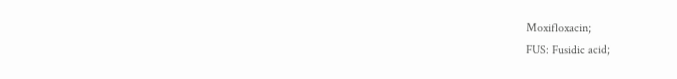Moxifloxacin;
FUS: Fusidic acid;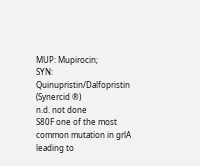MUP: Mupirocin;
SYN: Quinupristin/Dalfopristin (Synercid ®)
n.d. not done
S80F one of the most common mutation in grlA leading to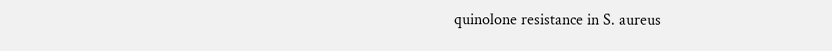quinolone resistance in S. aureus